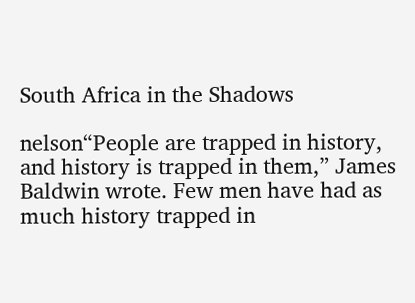South Africa in the Shadows

nelson“People are trapped in history, and history is trapped in them,” James Baldwin wrote. Few men have had as much history trapped in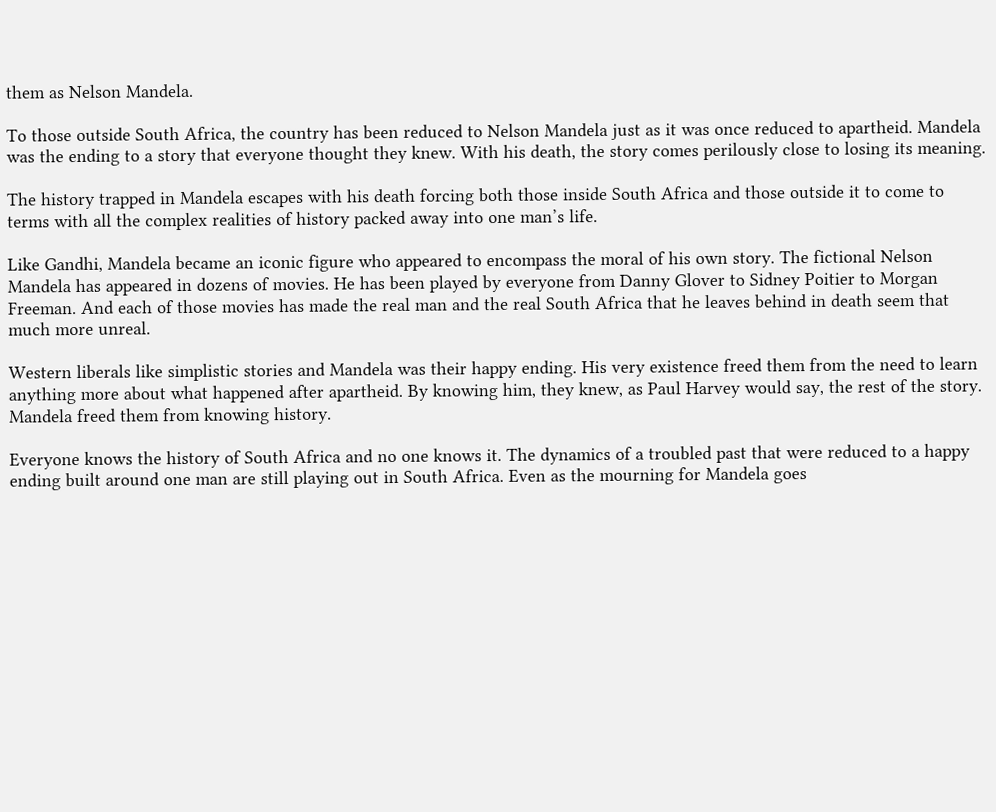them as Nelson Mandela.

To those outside South Africa, the country has been reduced to Nelson Mandela just as it was once reduced to apartheid. Mandela was the ending to a story that everyone thought they knew. With his death, the story comes perilously close to losing its meaning.

The history trapped in Mandela escapes with his death forcing both those inside South Africa and those outside it to come to terms with all the complex realities of history packed away into one man’s life.

Like Gandhi, Mandela became an iconic figure who appeared to encompass the moral of his own story. The fictional Nelson Mandela has appeared in dozens of movies. He has been played by everyone from Danny Glover to Sidney Poitier to Morgan Freeman. And each of those movies has made the real man and the real South Africa that he leaves behind in death seem that much more unreal.

Western liberals like simplistic stories and Mandela was their happy ending. His very existence freed them from the need to learn anything more about what happened after apartheid. By knowing him, they knew, as Paul Harvey would say, the rest of the story. Mandela freed them from knowing history.

Everyone knows the history of South Africa and no one knows it. The dynamics of a troubled past that were reduced to a happy ending built around one man are still playing out in South Africa. Even as the mourning for Mandela goes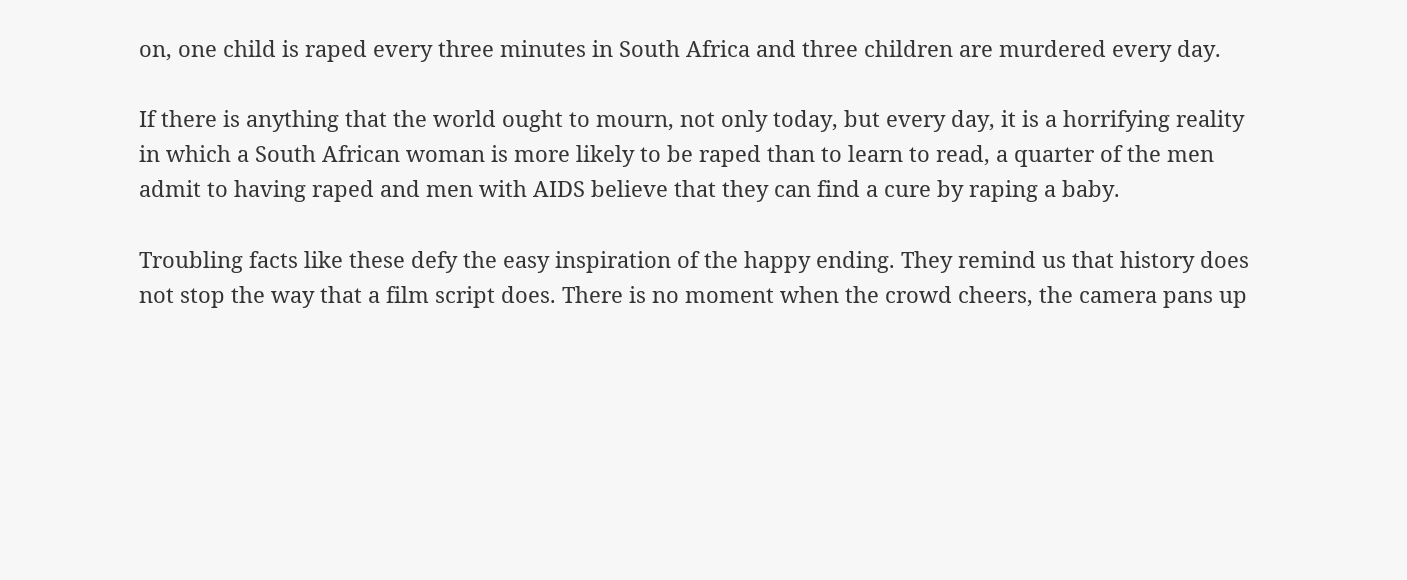on, one child is raped every three minutes in South Africa and three children are murdered every day.

If there is anything that the world ought to mourn, not only today, but every day, it is a horrifying reality in which a South African woman is more likely to be raped than to learn to read, a quarter of the men admit to having raped and men with AIDS believe that they can find a cure by raping a baby.

Troubling facts like these defy the easy inspiration of the happy ending. They remind us that history does not stop the way that a film script does. There is no moment when the crowd cheers, the camera pans up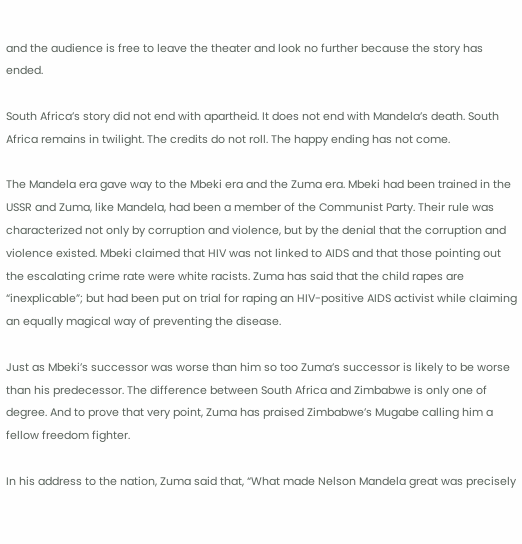and the audience is free to leave the theater and look no further because the story has ended.

South Africa’s story did not end with apartheid. It does not end with Mandela’s death. South Africa remains in twilight. The credits do not roll. The happy ending has not come.

The Mandela era gave way to the Mbeki era and the Zuma era. Mbeki had been trained in the USSR and Zuma, like Mandela, had been a member of the Communist Party. Their rule was characterized not only by corruption and violence, but by the denial that the corruption and violence existed. Mbeki claimed that HIV was not linked to AIDS and that those pointing out the escalating crime rate were white racists. Zuma has said that the child rapes are “inexplicable”; but had been put on trial for raping an HIV-positive AIDS activist while claiming an equally magical way of preventing the disease.

Just as Mbeki’s successor was worse than him so too Zuma’s successor is likely to be worse than his predecessor. The difference between South Africa and Zimbabwe is only one of degree. And to prove that very point, Zuma has praised Zimbabwe’s Mugabe calling him a fellow freedom fighter.

In his address to the nation, Zuma said that, “What made Nelson Mandela great was precisely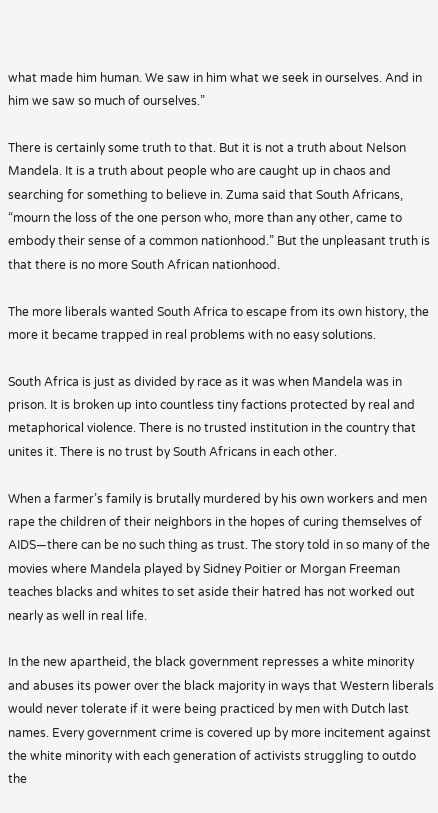what made him human. We saw in him what we seek in ourselves. And in him we saw so much of ourselves.”

There is certainly some truth to that. But it is not a truth about Nelson Mandela. It is a truth about people who are caught up in chaos and searching for something to believe in. Zuma said that South Africans, “mourn the loss of the one person who, more than any other, came to embody their sense of a common nationhood.” But the unpleasant truth is that there is no more South African nationhood.

The more liberals wanted South Africa to escape from its own history, the more it became trapped in real problems with no easy solutions.

South Africa is just as divided by race as it was when Mandela was in prison. It is broken up into countless tiny factions protected by real and metaphorical violence. There is no trusted institution in the country that unites it. There is no trust by South Africans in each other.

When a farmer’s family is brutally murdered by his own workers and men rape the children of their neighbors in the hopes of curing themselves of AIDS—there can be no such thing as trust. The story told in so many of the movies where Mandela played by Sidney Poitier or Morgan Freeman teaches blacks and whites to set aside their hatred has not worked out nearly as well in real life.

In the new apartheid, the black government represses a white minority and abuses its power over the black majority in ways that Western liberals would never tolerate if it were being practiced by men with Dutch last names. Every government crime is covered up by more incitement against the white minority with each generation of activists struggling to outdo the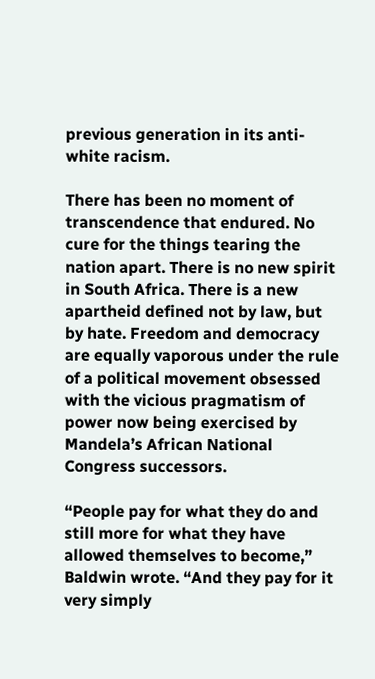previous generation in its anti-white racism.

There has been no moment of transcendence that endured. No cure for the things tearing the nation apart. There is no new spirit in South Africa. There is a new apartheid defined not by law, but by hate. Freedom and democracy are equally vaporous under the rule of a political movement obsessed with the vicious pragmatism of power now being exercised by Mandela’s African National Congress successors.

“People pay for what they do and still more for what they have allowed themselves to become,” Baldwin wrote. “And they pay for it very simply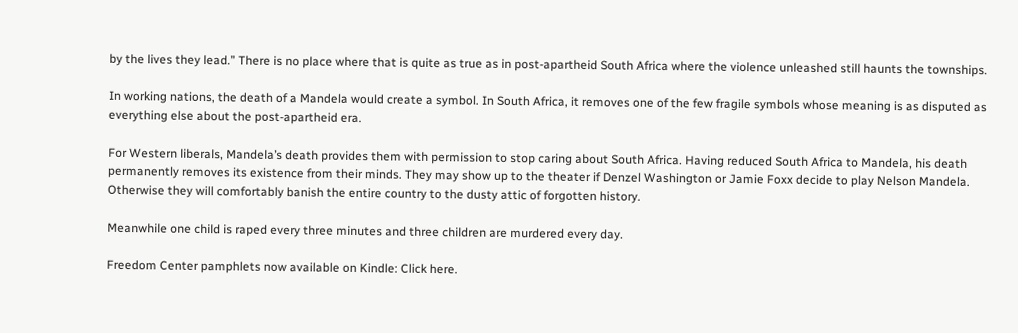by the lives they lead.” There is no place where that is quite as true as in post-apartheid South Africa where the violence unleashed still haunts the townships.

In working nations, the death of a Mandela would create a symbol. In South Africa, it removes one of the few fragile symbols whose meaning is as disputed as everything else about the post-apartheid era.

For Western liberals, Mandela’s death provides them with permission to stop caring about South Africa. Having reduced South Africa to Mandela, his death permanently removes its existence from their minds. They may show up to the theater if Denzel Washington or Jamie Foxx decide to play Nelson Mandela. Otherwise they will comfortably banish the entire country to the dusty attic of forgotten history.

Meanwhile one child is raped every three minutes and three children are murdered every day.

Freedom Center pamphlets now available on Kindle: Click here.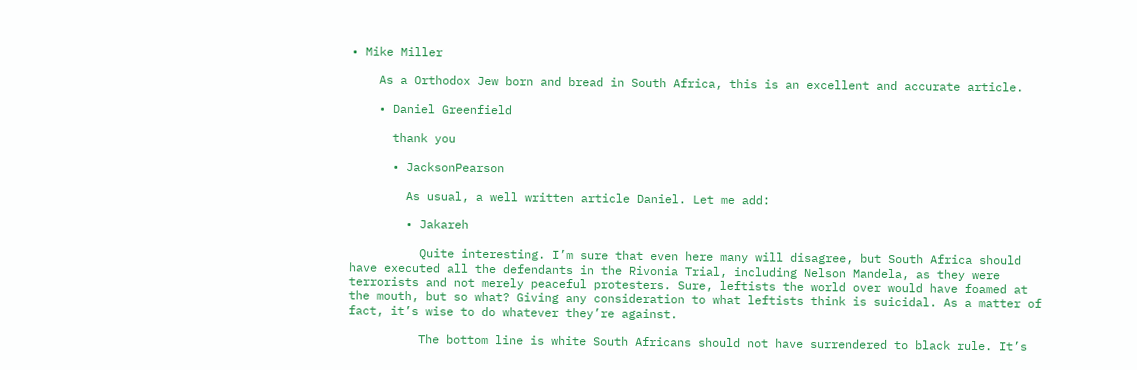• Mike Miller

    As a Orthodox Jew born and bread in South Africa, this is an excellent and accurate article.

    • Daniel Greenfield

      thank you

      • JacksonPearson

        As usual, a well written article Daniel. Let me add:

        • Jakareh

          Quite interesting. I’m sure that even here many will disagree, but South Africa should have executed all the defendants in the Rivonia Trial, including Nelson Mandela, as they were terrorists and not merely peaceful protesters. Sure, leftists the world over would have foamed at the mouth, but so what? Giving any consideration to what leftists think is suicidal. As a matter of fact, it’s wise to do whatever they’re against.

          The bottom line is white South Africans should not have surrendered to black rule. It’s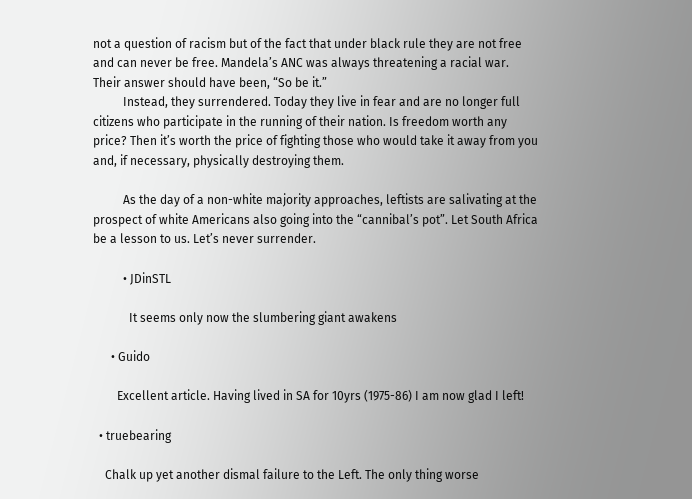not a question of racism but of the fact that under black rule they are not free and can never be free. Mandela’s ANC was always threatening a racial war. Their answer should have been, “So be it.”
          Instead, they surrendered. Today they live in fear and are no longer full citizens who participate in the running of their nation. Is freedom worth any price? Then it’s worth the price of fighting those who would take it away from you and, if necessary, physically destroying them.

          As the day of a non-white majority approaches, leftists are salivating at the prospect of white Americans also going into the “cannibal’s pot”. Let South Africa be a lesson to us. Let’s never surrender.

          • JDinSTL

            It seems only now the slumbering giant awakens

      • Guido

        Excellent article. Having lived in SA for 10yrs (1975-86) I am now glad I left!

  • truebearing

    Chalk up yet another dismal failure to the Left. The only thing worse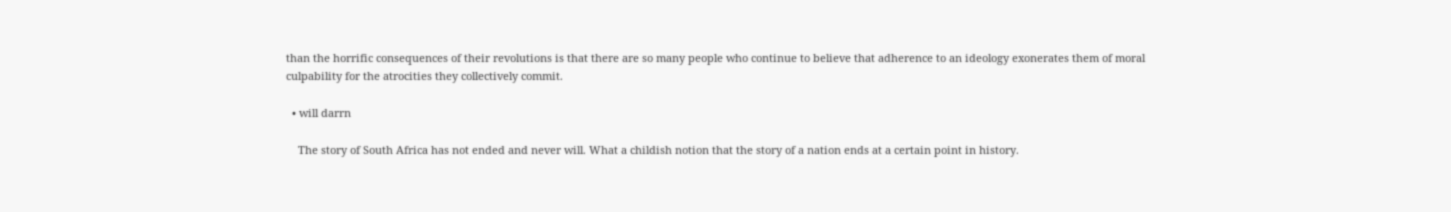than the horrific consequences of their revolutions is that there are so many people who continue to believe that adherence to an ideology exonerates them of moral culpability for the atrocities they collectively commit.

  • will darrn

    The story of South Africa has not ended and never will. What a childish notion that the story of a nation ends at a certain point in history.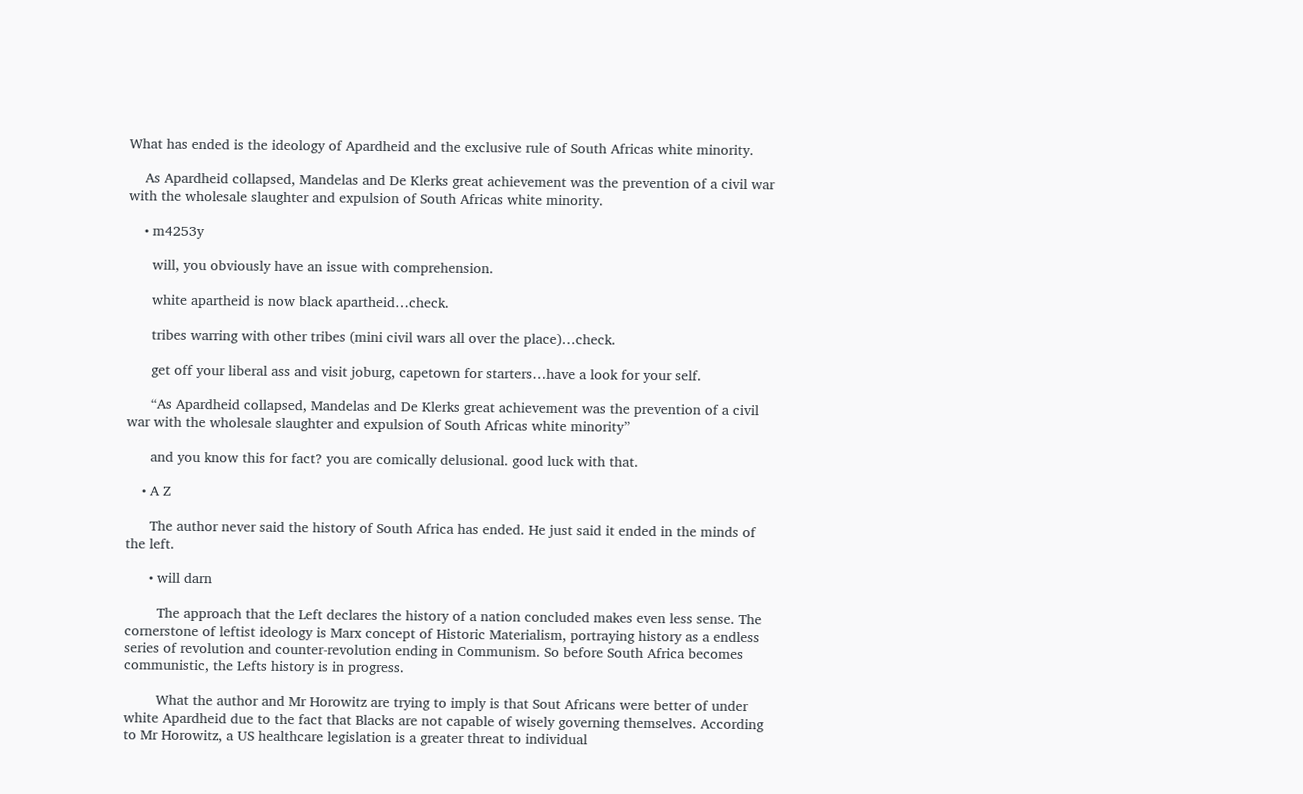What has ended is the ideology of Apardheid and the exclusive rule of South Africas white minority.

    As Apardheid collapsed, Mandelas and De Klerks great achievement was the prevention of a civil war with the wholesale slaughter and expulsion of South Africas white minority.

    • m4253y

      will, you obviously have an issue with comprehension.

      white apartheid is now black apartheid…check.

      tribes warring with other tribes (mini civil wars all over the place)…check.

      get off your liberal ass and visit joburg, capetown for starters…have a look for your self.

      “As Apardheid collapsed, Mandelas and De Klerks great achievement was the prevention of a civil war with the wholesale slaughter and expulsion of South Africas white minority”

      and you know this for fact? you are comically delusional. good luck with that.

    • A Z

      The author never said the history of South Africa has ended. He just said it ended in the minds of the left.

      • will darn

        The approach that the Left declares the history of a nation concluded makes even less sense. The cornerstone of leftist ideology is Marx concept of Historic Materialism, portraying history as a endless series of revolution and counter-revolution ending in Communism. So before South Africa becomes communistic, the Lefts history is in progress.

        What the author and Mr Horowitz are trying to imply is that Sout Africans were better of under white Apardheid due to the fact that Blacks are not capable of wisely governing themselves. According to Mr Horowitz, a US healthcare legislation is a greater threat to individual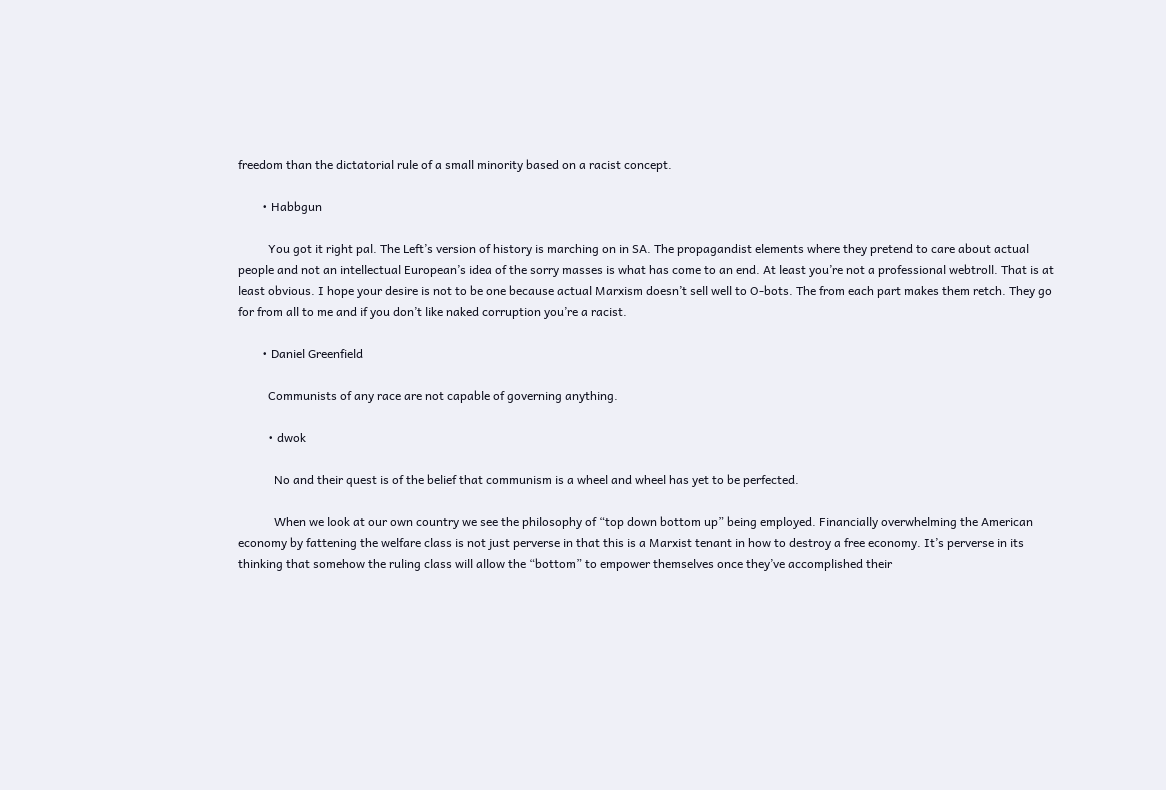freedom than the dictatorial rule of a small minority based on a racist concept.

        • Habbgun

          You got it right pal. The Left’s version of history is marching on in SA. The propagandist elements where they pretend to care about actual people and not an intellectual European’s idea of the sorry masses is what has come to an end. At least you’re not a professional webtroll. That is at least obvious. I hope your desire is not to be one because actual Marxism doesn’t sell well to O-bots. The from each part makes them retch. They go for from all to me and if you don’t like naked corruption you’re a racist.

        • Daniel Greenfield

          Communists of any race are not capable of governing anything.

          • dwok

            No and their quest is of the belief that communism is a wheel and wheel has yet to be perfected.

            When we look at our own country we see the philosophy of “top down bottom up” being employed. Financially overwhelming the American economy by fattening the welfare class is not just perverse in that this is a Marxist tenant in how to destroy a free economy. It’s perverse in its thinking that somehow the ruling class will allow the “bottom” to empower themselves once they’ve accomplished their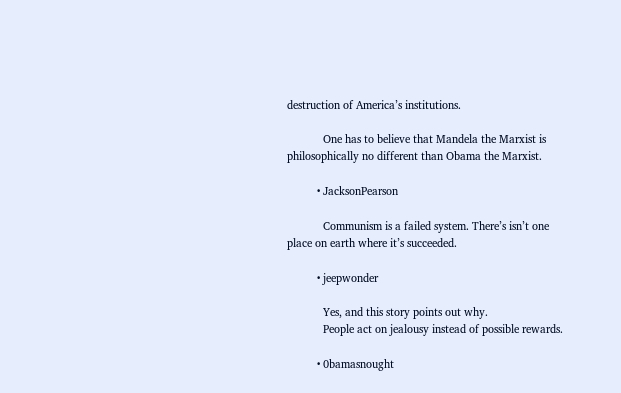destruction of America’s institutions.

            One has to believe that Mandela the Marxist is philosophically no different than Obama the Marxist.

          • JacksonPearson

            Communism is a failed system. There’s isn’t one place on earth where it’s succeeded.

          • jeepwonder

            Yes, and this story points out why.
            People act on jealousy instead of possible rewards.

          • 0bamasnought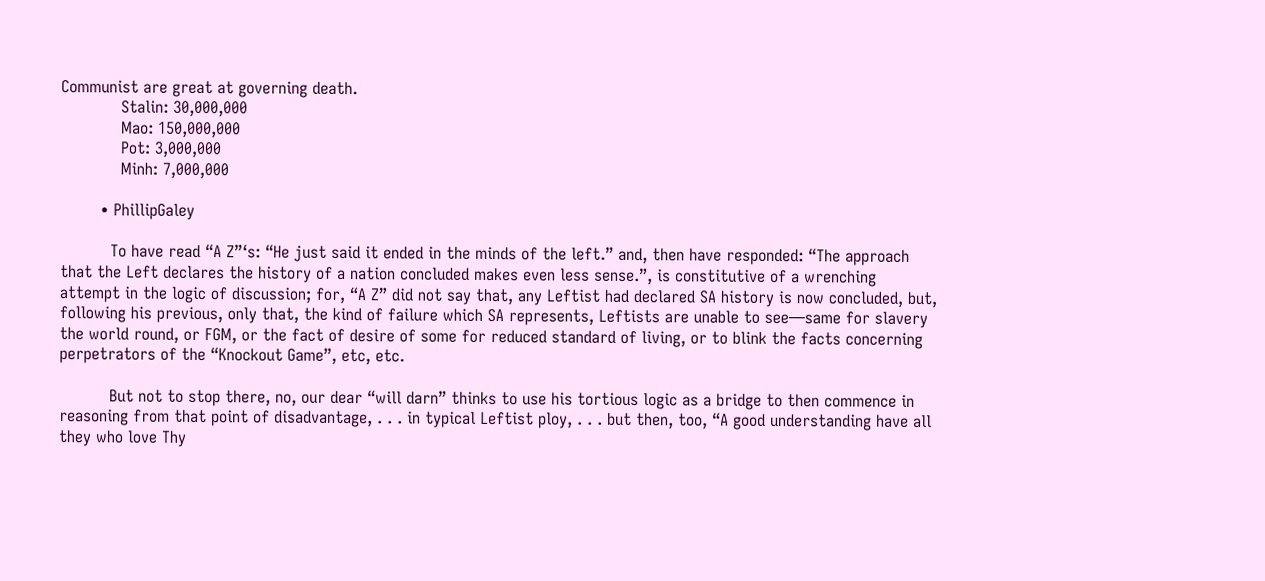Communist are great at governing death.
            Stalin: 30,000,000
            Mao: 150,000,000
            Pot: 3,000,000
            Minh: 7,000,000

        • PhillipGaley

          To have read “A Z”‘s: “He just said it ended in the minds of the left.” and, then have responded: “The approach that the Left declares the history of a nation concluded makes even less sense.”, is constitutive of a wrenching attempt in the logic of discussion; for, “A Z” did not say that, any Leftist had declared SA history is now concluded, but, following his previous, only that, the kind of failure which SA represents, Leftists are unable to see—same for slavery the world round, or FGM, or the fact of desire of some for reduced standard of living, or to blink the facts concerning perpetrators of the “Knockout Game”, etc, etc.

          But not to stop there, no, our dear “will darn” thinks to use his tortious logic as a bridge to then commence in reasoning from that point of disadvantage, . . . in typical Leftist ploy, . . . but then, too, “A good understanding have all they who love Thy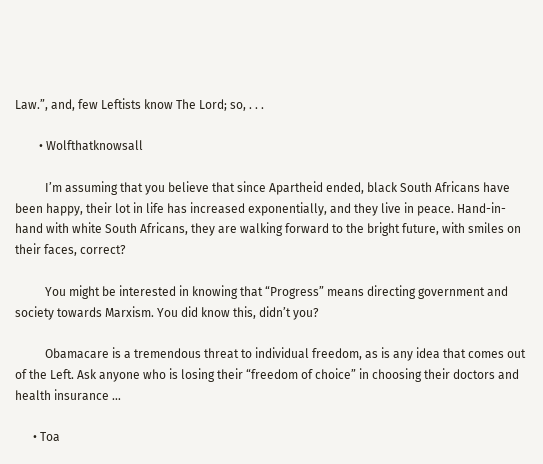Law.”, and, few Leftists know The Lord; so, . . .

        • Wolfthatknowsall

          I’m assuming that you believe that since Apartheid ended, black South Africans have been happy, their lot in life has increased exponentially, and they live in peace. Hand-in-hand with white South Africans, they are walking forward to the bright future, with smiles on their faces, correct?

          You might be interested in knowing that “Progress” means directing government and society towards Marxism. You did know this, didn’t you?

          Obamacare is a tremendous threat to individual freedom, as is any idea that comes out of the Left. Ask anyone who is losing their “freedom of choice” in choosing their doctors and health insurance …

      • Toa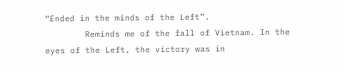“Ended in the minds of the Left”.
        Reminds me of the fall of Vietnam. In the eyes of the Left, the victory was in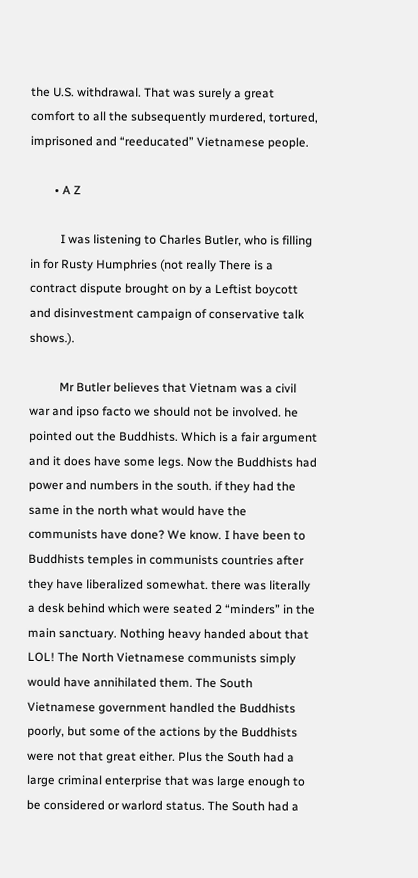the U.S. withdrawal. That was surely a great comfort to all the subsequently murdered, tortured, imprisoned and “reeducated” Vietnamese people.

        • A Z

          I was listening to Charles Butler, who is filling in for Rusty Humphries (not really There is a contract dispute brought on by a Leftist boycott and disinvestment campaign of conservative talk shows.).

          Mr Butler believes that Vietnam was a civil war and ipso facto we should not be involved. he pointed out the Buddhists. Which is a fair argument and it does have some legs. Now the Buddhists had power and numbers in the south. if they had the same in the north what would have the communists have done? We know. I have been to Buddhists temples in communists countries after they have liberalized somewhat. there was literally a desk behind which were seated 2 “minders” in the main sanctuary. Nothing heavy handed about that LOL! The North Vietnamese communists simply would have annihilated them. The South Vietnamese government handled the Buddhists poorly, but some of the actions by the Buddhists were not that great either. Plus the South had a large criminal enterprise that was large enough to be considered or warlord status. The South had a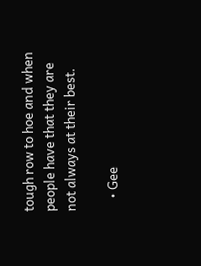tough row to hoe and when people have that they are not always at their best.

    • Gee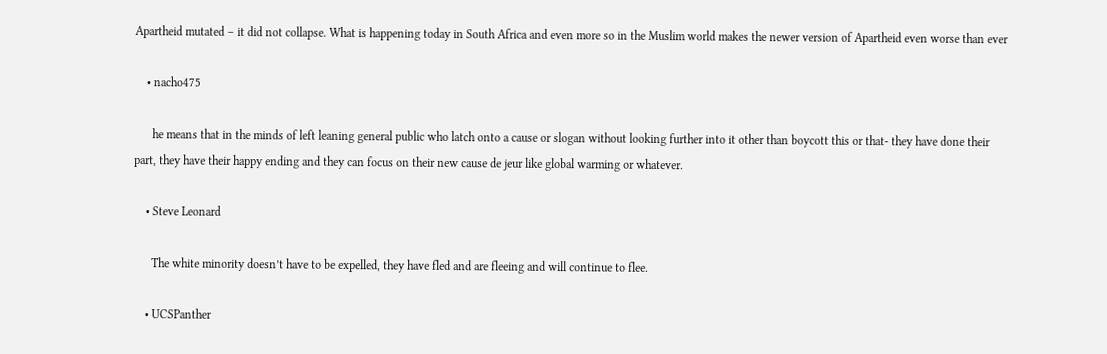Apartheid mutated – it did not collapse. What is happening today in South Africa and even more so in the Muslim world makes the newer version of Apartheid even worse than ever

    • nacho475

      he means that in the minds of left leaning general public who latch onto a cause or slogan without looking further into it other than boycott this or that- they have done their part, they have their happy ending and they can focus on their new cause de jeur like global warming or whatever.

    • Steve Leonard

      The white minority doesn’t have to be expelled, they have fled and are fleeing and will continue to flee.

    • UCSPanther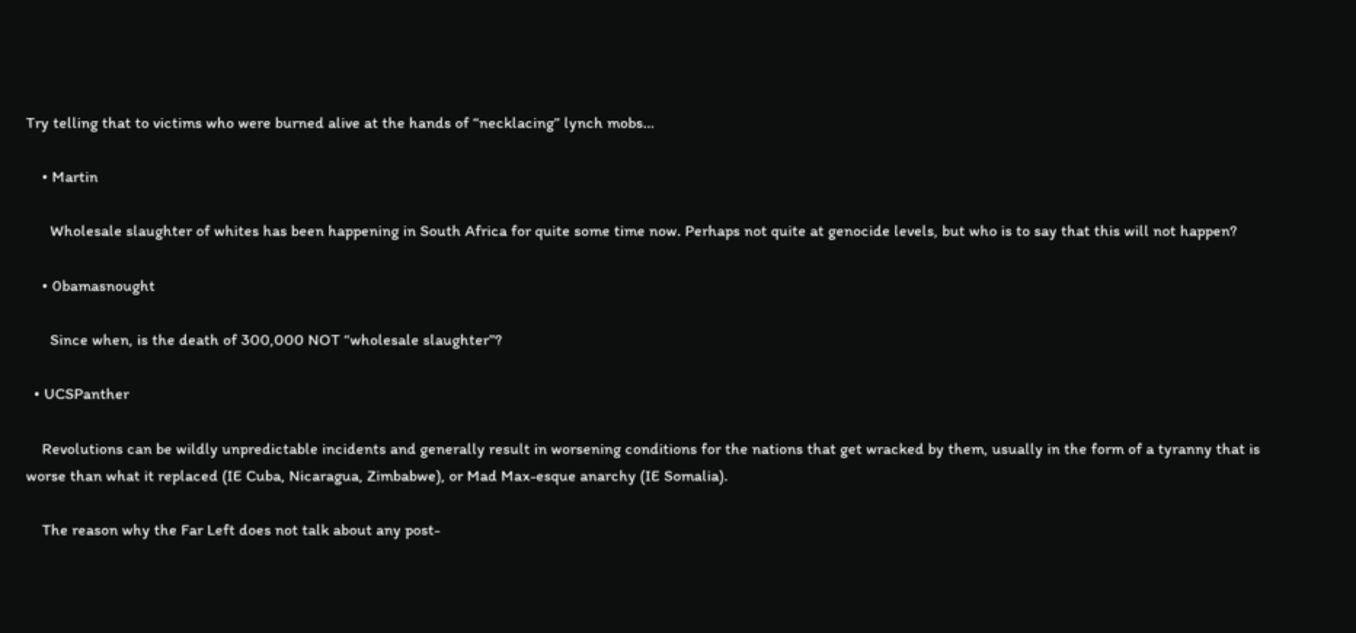Try telling that to victims who were burned alive at the hands of “necklacing” lynch mobs…

    • Martin

      Wholesale slaughter of whites has been happening in South Africa for quite some time now. Perhaps not quite at genocide levels, but who is to say that this will not happen?

    • 0bamasnought

      Since when, is the death of 300,000 NOT “wholesale slaughter”?

  • UCSPanther

    Revolutions can be wildly unpredictable incidents and generally result in worsening conditions for the nations that get wracked by them, usually in the form of a tyranny that is worse than what it replaced (IE Cuba, Nicaragua, Zimbabwe), or Mad Max-esque anarchy (IE Somalia).

    The reason why the Far Left does not talk about any post-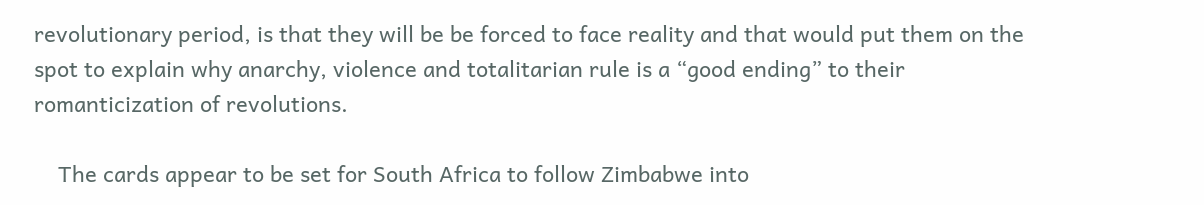revolutionary period, is that they will be be forced to face reality and that would put them on the spot to explain why anarchy, violence and totalitarian rule is a “good ending” to their romanticization of revolutions.

    The cards appear to be set for South Africa to follow Zimbabwe into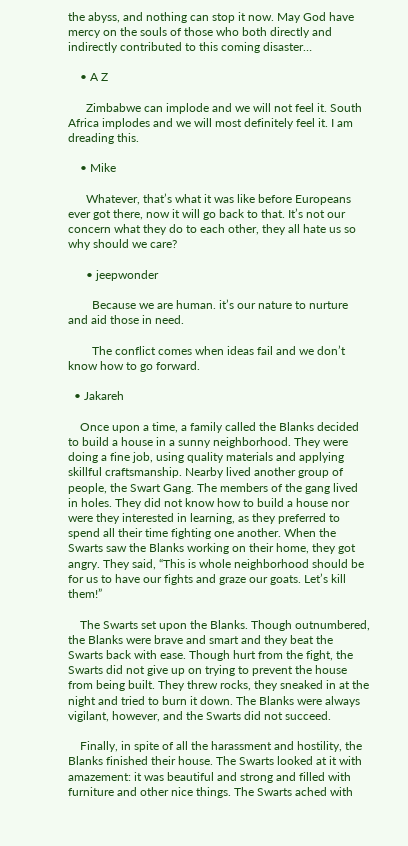the abyss, and nothing can stop it now. May God have mercy on the souls of those who both directly and indirectly contributed to this coming disaster…

    • A Z

      Zimbabwe can implode and we will not feel it. South Africa implodes and we will most definitely feel it. I am dreading this.

    • Mike

      Whatever, that’s what it was like before Europeans ever got there, now it will go back to that. It’s not our concern what they do to each other, they all hate us so why should we care?

      • jeepwonder

        Because we are human. it’s our nature to nurture and aid those in need.

        The conflict comes when ideas fail and we don’t know how to go forward.

  • Jakareh

    Once upon a time, a family called the Blanks decided to build a house in a sunny neighborhood. They were doing a fine job, using quality materials and applying skillful craftsmanship. Nearby lived another group of people, the Swart Gang. The members of the gang lived in holes. They did not know how to build a house nor were they interested in learning, as they preferred to spend all their time fighting one another. When the Swarts saw the Blanks working on their home, they got angry. They said, “This is whole neighborhood should be for us to have our fights and graze our goats. Let’s kill them!”

    The Swarts set upon the Blanks. Though outnumbered, the Blanks were brave and smart and they beat the Swarts back with ease. Though hurt from the fight, the Swarts did not give up on trying to prevent the house from being built. They threw rocks, they sneaked in at the night and tried to burn it down. The Blanks were always vigilant, however, and the Swarts did not succeed.

    Finally, in spite of all the harassment and hostility, the Blanks finished their house. The Swarts looked at it with amazement: it was beautiful and strong and filled with furniture and other nice things. The Swarts ached with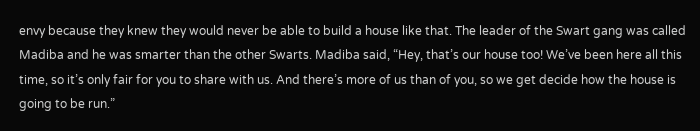envy because they knew they would never be able to build a house like that. The leader of the Swart gang was called Madiba and he was smarter than the other Swarts. Madiba said, “Hey, that’s our house too! We’ve been here all this time, so it’s only fair for you to share with us. And there’s more of us than of you, so we get decide how the house is going to be run.”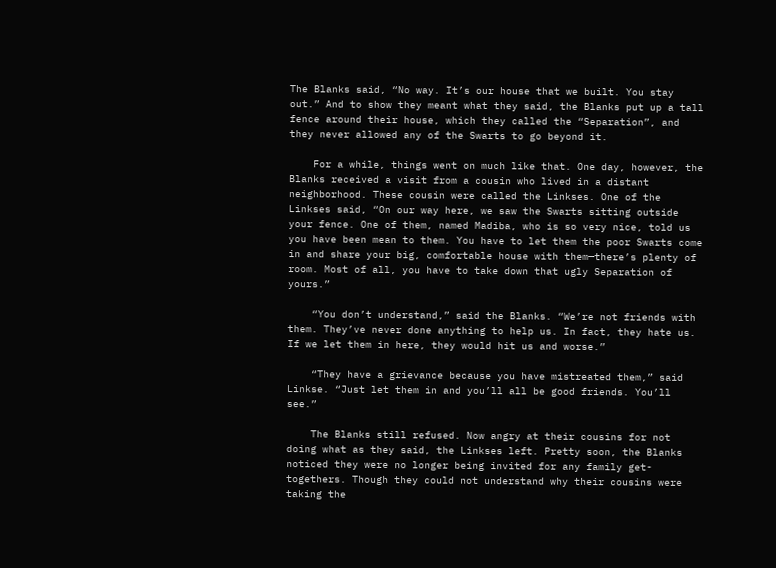The Blanks said, “No way. It’s our house that we built. You stay out.” And to show they meant what they said, the Blanks put up a tall fence around their house, which they called the “Separation”, and they never allowed any of the Swarts to go beyond it.

    For a while, things went on much like that. One day, however, the Blanks received a visit from a cousin who lived in a distant neighborhood. These cousin were called the Linkses. One of the Linkses said, “On our way here, we saw the Swarts sitting outside your fence. One of them, named Madiba, who is so very nice, told us you have been mean to them. You have to let them the poor Swarts come in and share your big, comfortable house with them—there’s plenty of room. Most of all, you have to take down that ugly Separation of yours.”

    “You don’t understand,” said the Blanks. “We’re not friends with them. They’ve never done anything to help us. In fact, they hate us. If we let them in here, they would hit us and worse.”

    “They have a grievance because you have mistreated them,” said Linkse. “Just let them in and you’ll all be good friends. You’ll see.”

    The Blanks still refused. Now angry at their cousins for not doing what as they said, the Linkses left. Pretty soon, the Blanks noticed they were no longer being invited for any family get-togethers. Though they could not understand why their cousins were taking the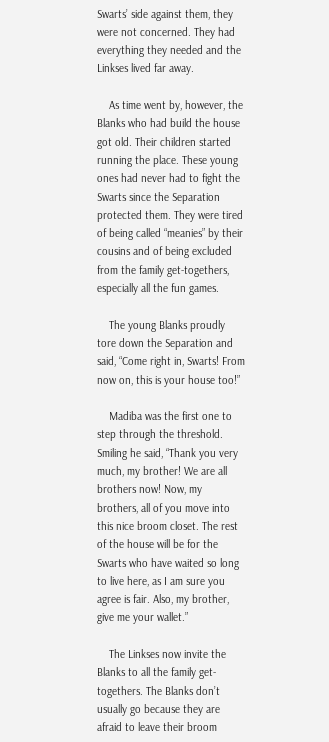Swarts’ side against them, they were not concerned. They had everything they needed and the Linkses lived far away.

    As time went by, however, the Blanks who had build the house got old. Their children started running the place. These young ones had never had to fight the Swarts since the Separation protected them. They were tired of being called “meanies” by their cousins and of being excluded from the family get-togethers, especially all the fun games.

    The young Blanks proudly tore down the Separation and said, “Come right in, Swarts! From now on, this is your house too!”

    Madiba was the first one to step through the threshold. Smiling he said, “Thank you very much, my brother! We are all brothers now! Now, my brothers, all of you move into this nice broom closet. The rest of the house will be for the Swarts who have waited so long to live here, as I am sure you agree is fair. Also, my brother, give me your wallet.”

    The Linkses now invite the Blanks to all the family get-togethers. The Blanks don’t usually go because they are afraid to leave their broom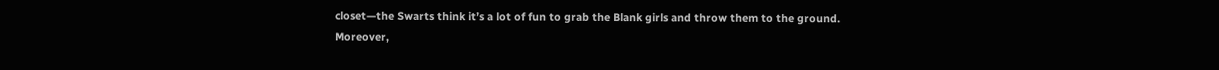closet—the Swarts think it’s a lot of fun to grab the Blank girls and throw them to the ground. Moreover,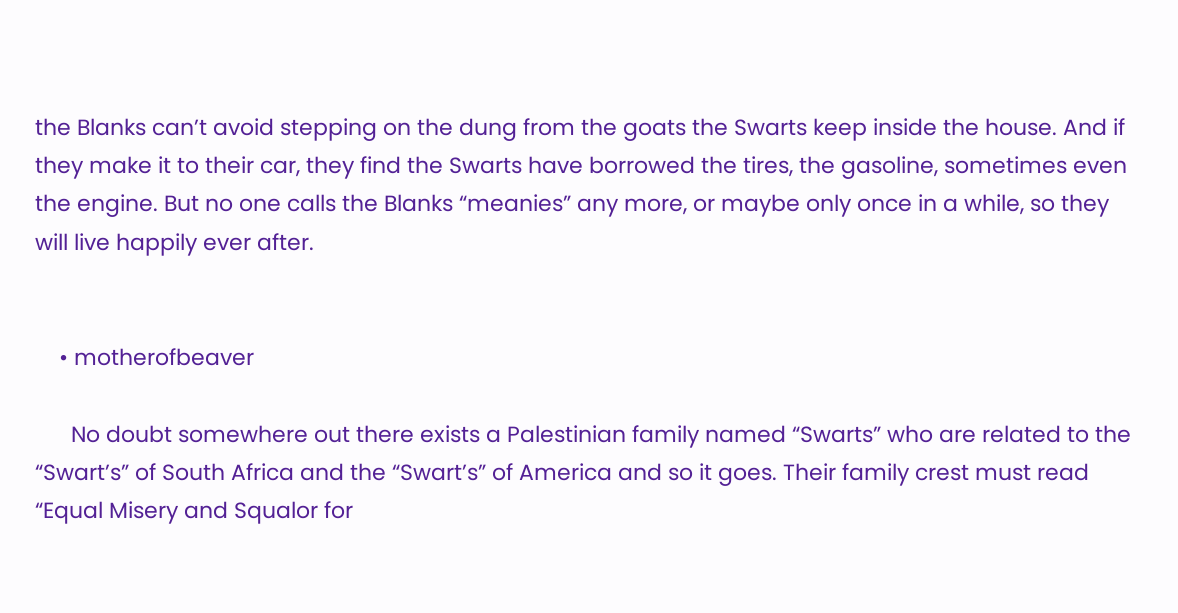the Blanks can’t avoid stepping on the dung from the goats the Swarts keep inside the house. And if they make it to their car, they find the Swarts have borrowed the tires, the gasoline, sometimes even the engine. But no one calls the Blanks “meanies” any more, or maybe only once in a while, so they will live happily ever after.


    • motherofbeaver

      No doubt somewhere out there exists a Palestinian family named “Swarts” who are related to the “Swart’s” of South Africa and the “Swart’s” of America and so it goes. Their family crest must read “Equal Misery and Squalor for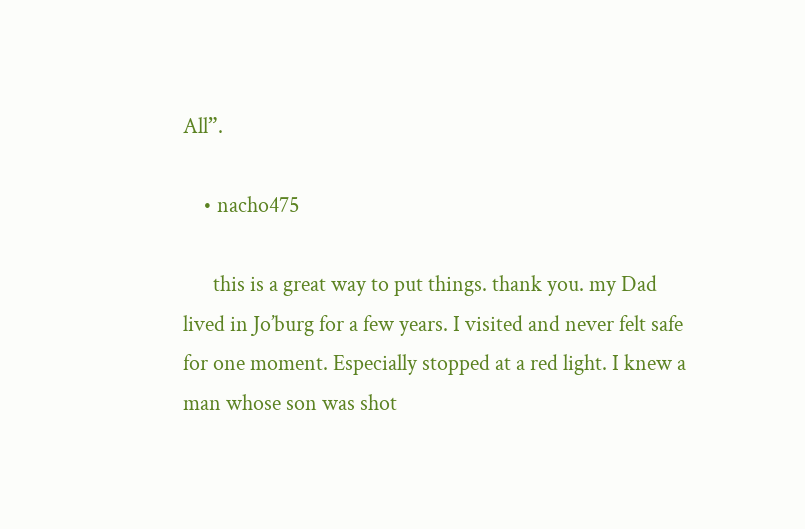All”.

    • nacho475

      this is a great way to put things. thank you. my Dad lived in Jo’burg for a few years. I visited and never felt safe for one moment. Especially stopped at a red light. I knew a man whose son was shot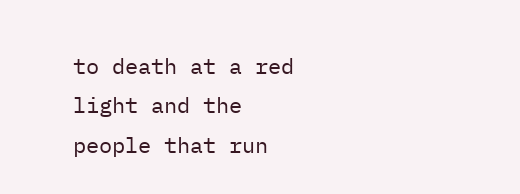to death at a red light and the people that run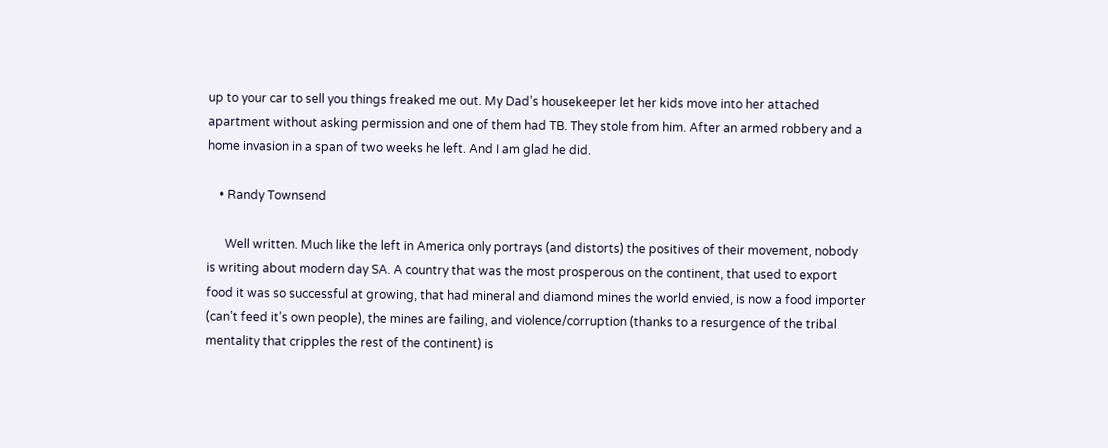up to your car to sell you things freaked me out. My Dad’s housekeeper let her kids move into her attached apartment without asking permission and one of them had TB. They stole from him. After an armed robbery and a home invasion in a span of two weeks he left. And I am glad he did.

    • Randy Townsend

      Well written. Much like the left in America only portrays (and distorts) the positives of their movement, nobody is writing about modern day SA. A country that was the most prosperous on the continent, that used to export food it was so successful at growing, that had mineral and diamond mines the world envied, is now a food importer (can’t feed it’s own people), the mines are failing, and violence/corruption (thanks to a resurgence of the tribal mentality that cripples the rest of the continent) is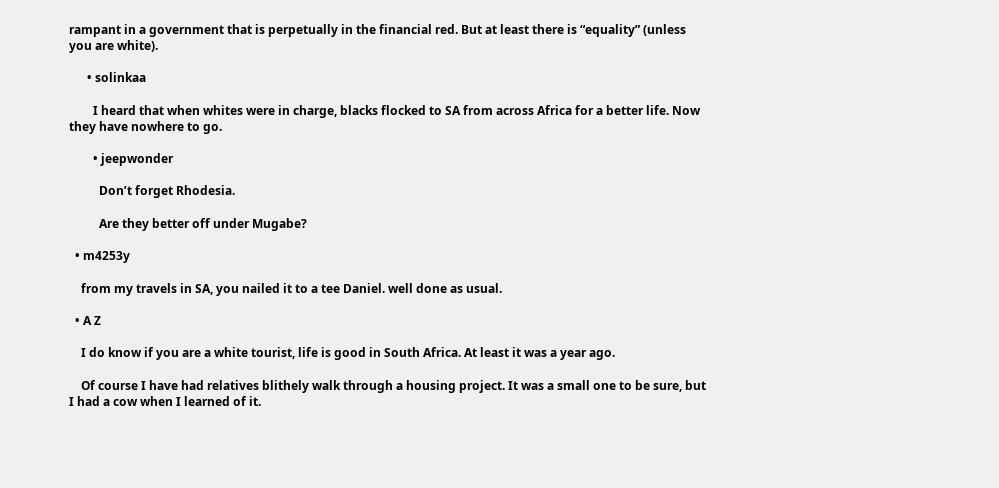rampant in a government that is perpetually in the financial red. But at least there is “equality” (unless you are white).

      • solinkaa

        I heard that when whites were in charge, blacks flocked to SA from across Africa for a better life. Now they have nowhere to go.

        • jeepwonder

          Don’t forget Rhodesia.

          Are they better off under Mugabe?

  • m4253y

    from my travels in SA, you nailed it to a tee Daniel. well done as usual.

  • A Z

    I do know if you are a white tourist, life is good in South Africa. At least it was a year ago.

    Of course I have had relatives blithely walk through a housing project. It was a small one to be sure, but I had a cow when I learned of it.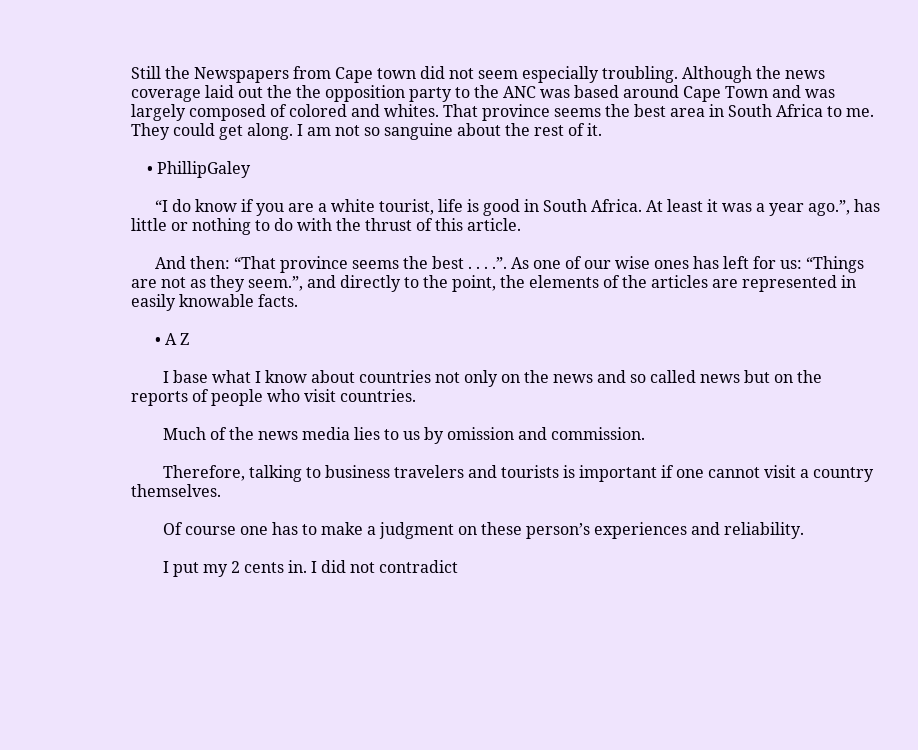Still the Newspapers from Cape town did not seem especially troubling. Although the news coverage laid out the the opposition party to the ANC was based around Cape Town and was largely composed of colored and whites. That province seems the best area in South Africa to me. They could get along. I am not so sanguine about the rest of it.

    • PhillipGaley

      “I do know if you are a white tourist, life is good in South Africa. At least it was a year ago.”, has little or nothing to do with the thrust of this article.

      And then: “That province seems the best . . . .”. As one of our wise ones has left for us: “Things are not as they seem.”, and directly to the point, the elements of the articles are represented in easily knowable facts.

      • A Z

        I base what I know about countries not only on the news and so called news but on the reports of people who visit countries.

        Much of the news media lies to us by omission and commission.

        Therefore, talking to business travelers and tourists is important if one cannot visit a country themselves.

        Of course one has to make a judgment on these person’s experiences and reliability.

        I put my 2 cents in. I did not contradict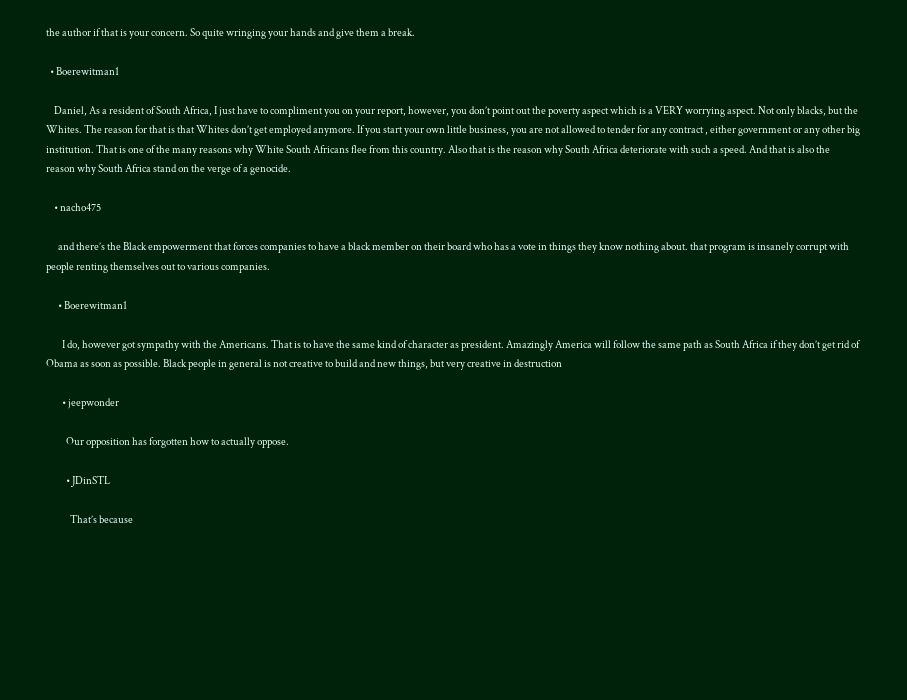the author if that is your concern. So quite wringing your hands and give them a break.

  • Boerewitman1

    Daniel, As a resident of South Africa, I just have to compliment you on your report, however, you don’t point out the poverty aspect which is a VERY worrying aspect. Not only blacks, but the Whites. The reason for that is that Whites don’t get employed anymore. If you start your own little business, you are not allowed to tender for any contract , either government or any other big institution. That is one of the many reasons why White South Africans flee from this country. Also that is the reason why South Africa deteriorate with such a speed. And that is also the reason why South Africa stand on the verge of a genocide.

    • nacho475

      and there’s the Black empowerment that forces companies to have a black member on their board who has a vote in things they know nothing about. that program is insanely corrupt with people renting themselves out to various companies.

      • Boerewitman1

        I do, however got sympathy with the Americans. That is to have the same kind of character as president. Amazingly America will follow the same path as South Africa if they don’t get rid of Obama as soon as possible. Black people in general is not creative to build and new things, but very creative in destruction

        • jeepwonder

          Our opposition has forgotten how to actually oppose.

          • JDinSTL

            That’s because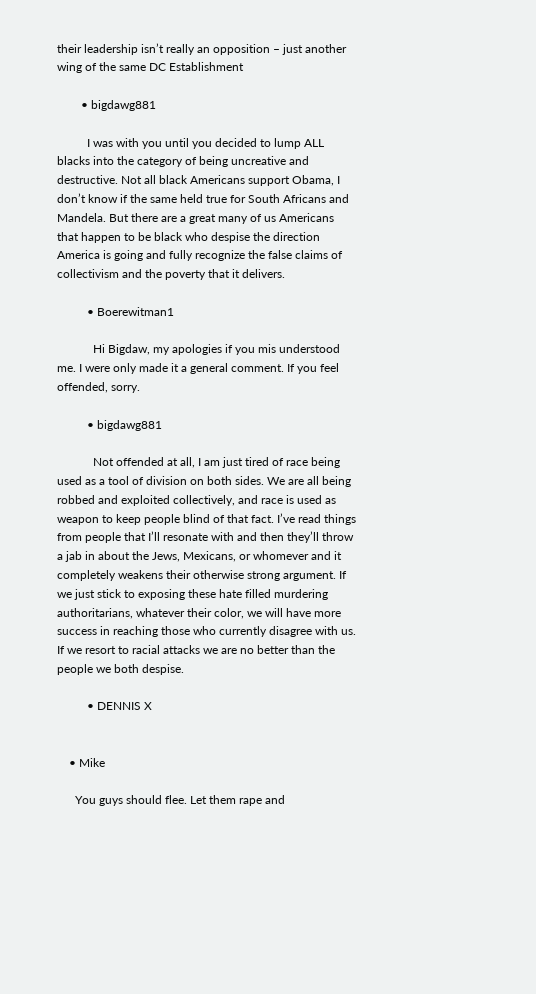their leadership isn’t really an opposition – just another wing of the same DC Establishment

        • bigdawg881

          I was with you until you decided to lump ALL blacks into the category of being uncreative and destructive. Not all black Americans support Obama, I don’t know if the same held true for South Africans and Mandela. But there are a great many of us Americans that happen to be black who despise the direction America is going and fully recognize the false claims of collectivism and the poverty that it delivers.

          • Boerewitman1

            Hi Bigdaw, my apologies if you mis understood me. I were only made it a general comment. If you feel offended, sorry.

          • bigdawg881

            Not offended at all, I am just tired of race being used as a tool of division on both sides. We are all being robbed and exploited collectively, and race is used as weapon to keep people blind of that fact. I’ve read things from people that I’ll resonate with and then they’ll throw a jab in about the Jews, Mexicans, or whomever and it completely weakens their otherwise strong argument. If we just stick to exposing these hate filled murdering authoritarians, whatever their color, we will have more success in reaching those who currently disagree with us. If we resort to racial attacks we are no better than the people we both despise.

          • DENNIS X


    • Mike

      You guys should flee. Let them rape and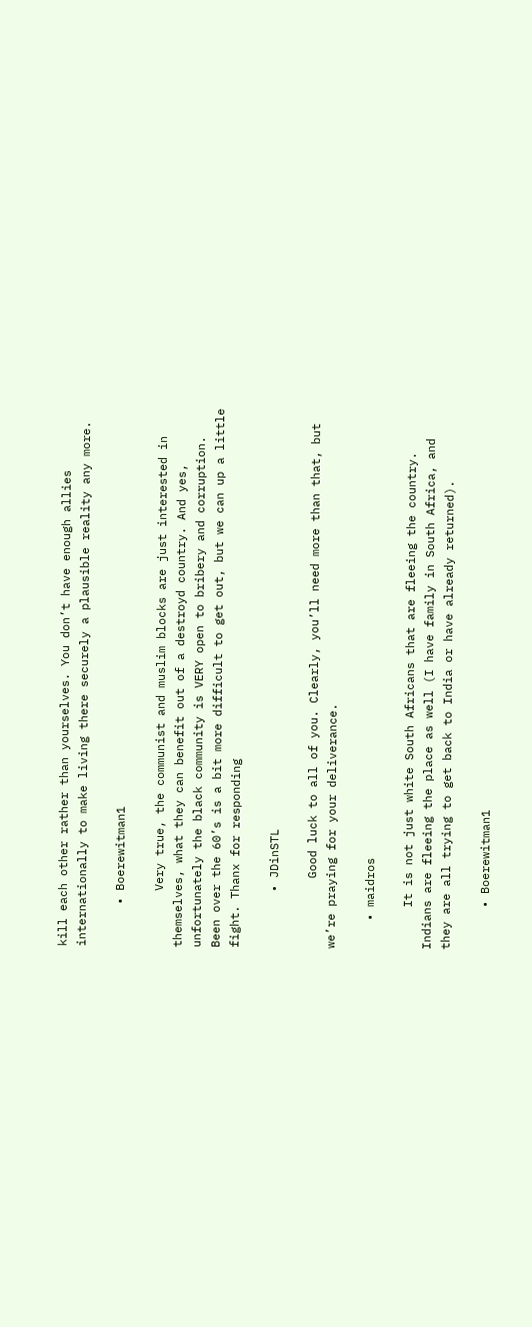kill each other rather than yourselves. You don’t have enough allies internationally to make living there securely a plausible reality any more.

      • Boerewitman1

        Very true, the communist and muslim blocks are just interested in themselves, what they can benefit out of a destroyd country. And yes, unfortunately the black community is VERY open to bribery and corruption. Been over the 60’s is a bit more difficult to get out, but we can up a little fight. Thanx for responding

        • JDinSTL

          Good luck to all of you. Clearly, you’ll need more than that, but we’re praying for your deliverance.

    • maidros

      It is not just white South Africans that are fleeing the country. Indians are fleeing the place as well (I have family in South Africa, and they are all trying to get back to India or have already returned).

      • Boerewitman1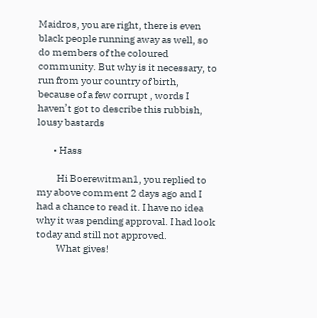Maidros, you are right, there is even black people running away as well, so do members of the coloured community. But why is it necessary, to run from your country of birth, because of a few corrupt , words I haven’t got to describe this rubbish, lousy bastards

        • Hass

          Hi Boerewitman1, you replied to my above comment 2 days ago and I had a chance to read it. I have no idea why it was pending approval. I had look today and still not approved.
          What gives!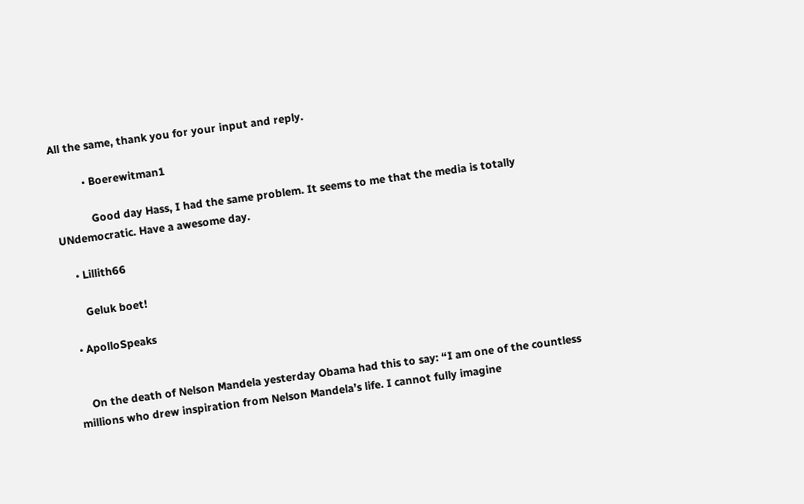All the same, thank you for your input and reply.

          • Boerewitman1

            Good day Hass, I had the same problem. It seems to me that the media is totally UNdemocratic. Have a awesome day.

    • Lillith66

      Geluk boet!

  • ApolloSpeaks


    On the death of Nelson Mandela yesterday Obama had this to say: “I am one of the countless millions who drew inspiration from Nelson Mandela’s life. I cannot fully imagine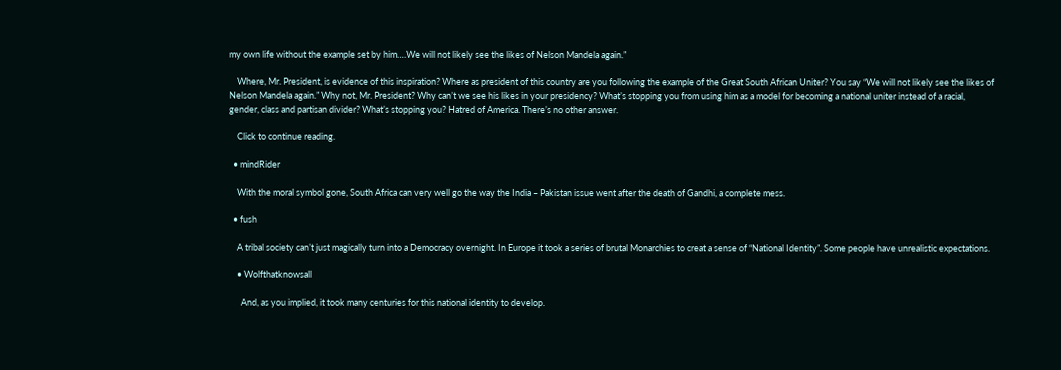my own life without the example set by him….We will not likely see the likes of Nelson Mandela again.”

    Where, Mr. President, is evidence of this inspiration? Where as president of this country are you following the example of the Great South African Uniter? You say “We will not likely see the likes of Nelson Mandela again.” Why not, Mr. President? Why can’t we see his likes in your presidency? What’s stopping you from using him as a model for becoming a national uniter instead of a racial, gender, class and partisan divider? What’s stopping you? Hatred of America. There’s no other answer.

    Click to continue reading.

  • mindRider

    With the moral symbol gone, South Africa can very well go the way the India – Pakistan issue went after the death of Gandhi, a complete mess.

  • fush

    A tribal society can’t just magically turn into a Democracy overnight. In Europe it took a series of brutal Monarchies to creat a sense of “National Identity”. Some people have unrealistic expectations.

    • Wolfthatknowsall

      And, as you implied, it took many centuries for this national identity to develop.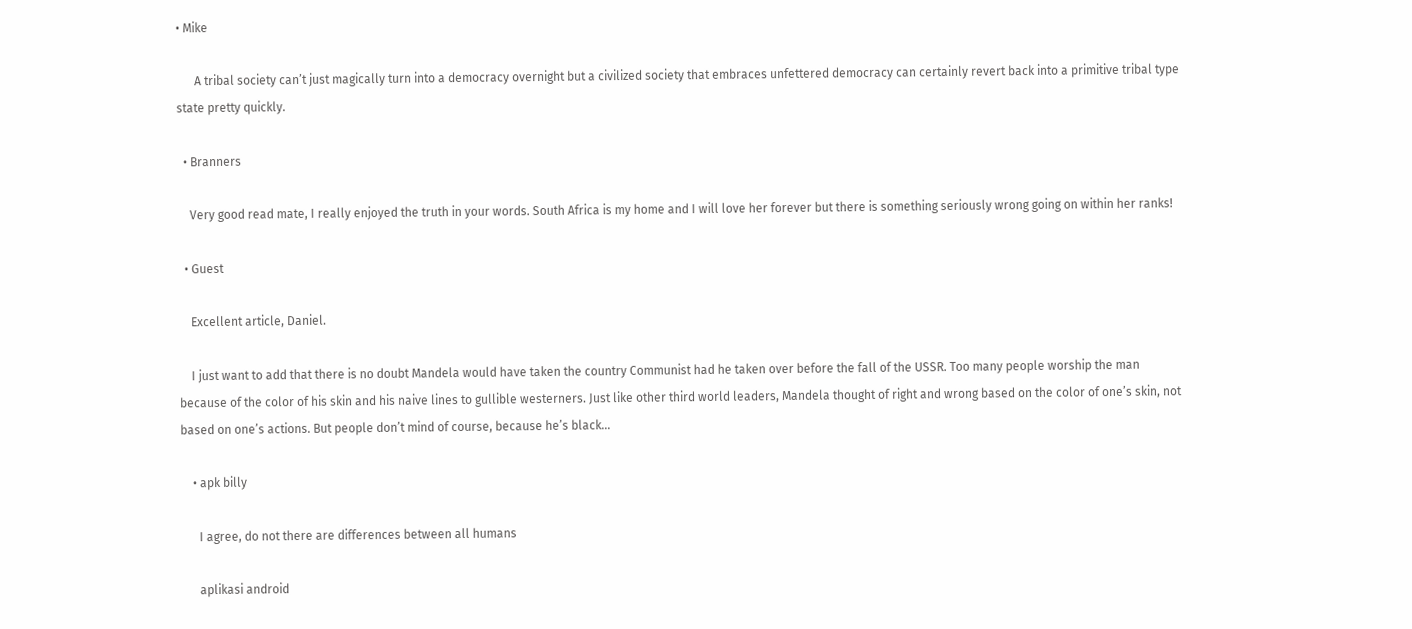• Mike

      A tribal society can’t just magically turn into a democracy overnight but a civilized society that embraces unfettered democracy can certainly revert back into a primitive tribal type state pretty quickly.

  • Branners

    Very good read mate, I really enjoyed the truth in your words. South Africa is my home and I will love her forever but there is something seriously wrong going on within her ranks!

  • Guest

    Excellent article, Daniel.

    I just want to add that there is no doubt Mandela would have taken the country Communist had he taken over before the fall of the USSR. Too many people worship the man because of the color of his skin and his naive lines to gullible westerners. Just like other third world leaders, Mandela thought of right and wrong based on the color of one’s skin, not based on one’s actions. But people don’t mind of course, because he’s black…

    • apk billy

      I agree, do not there are differences between all humans

      aplikasi android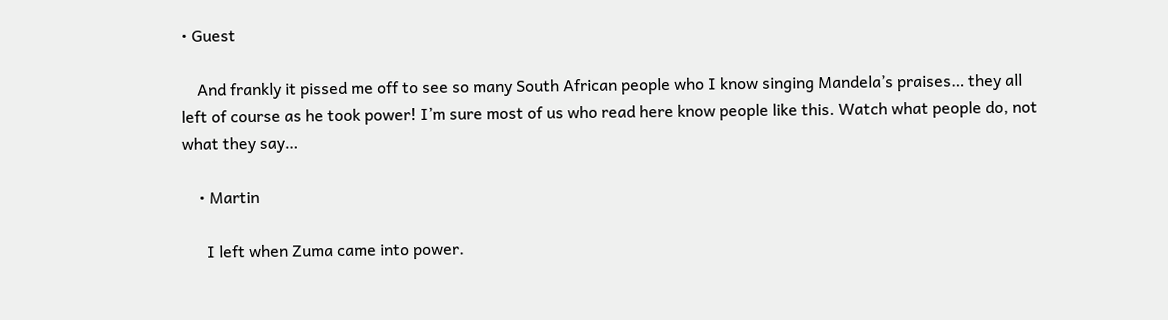• Guest

    And frankly it pissed me off to see so many South African people who I know singing Mandela’s praises… they all left of course as he took power! I’m sure most of us who read here know people like this. Watch what people do, not what they say…

    • Martin

      I left when Zuma came into power.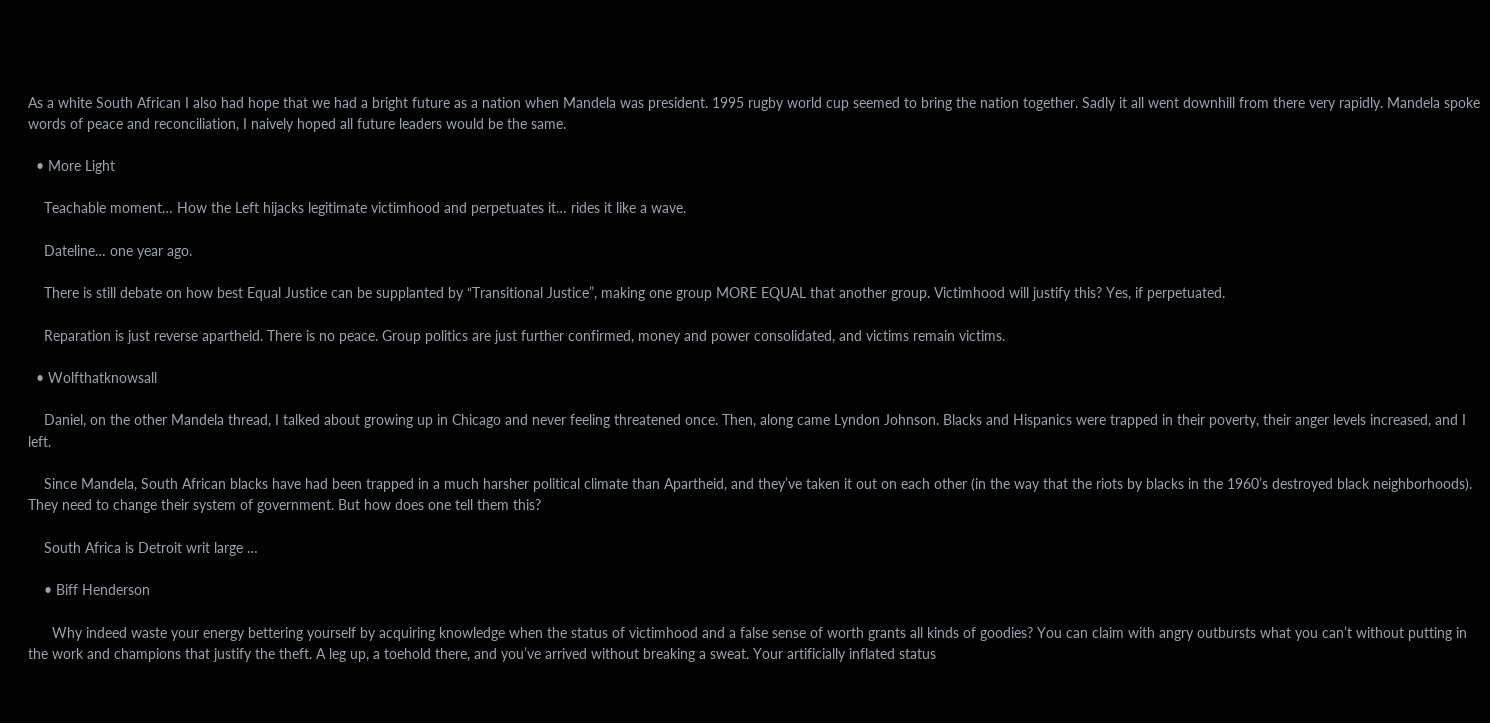As a white South African I also had hope that we had a bright future as a nation when Mandela was president. 1995 rugby world cup seemed to bring the nation together. Sadly it all went downhill from there very rapidly. Mandela spoke words of peace and reconciliation, I naively hoped all future leaders would be the same.

  • More Light

    Teachable moment… How the Left hijacks legitimate victimhood and perpetuates it… rides it like a wave.

    Dateline… one year ago.

    There is still debate on how best Equal Justice can be supplanted by “Transitional Justice”, making one group MORE EQUAL that another group. Victimhood will justify this? Yes, if perpetuated.

    Reparation is just reverse apartheid. There is no peace. Group politics are just further confirmed, money and power consolidated, and victims remain victims.

  • Wolfthatknowsall

    Daniel, on the other Mandela thread, I talked about growing up in Chicago and never feeling threatened once. Then, along came Lyndon Johnson. Blacks and Hispanics were trapped in their poverty, their anger levels increased, and I left.

    Since Mandela, South African blacks have had been trapped in a much harsher political climate than Apartheid, and they’ve taken it out on each other (in the way that the riots by blacks in the 1960’s destroyed black neighborhoods). They need to change their system of government. But how does one tell them this?

    South Africa is Detroit writ large …

    • Biff Henderson

      Why indeed waste your energy bettering yourself by acquiring knowledge when the status of victimhood and a false sense of worth grants all kinds of goodies? You can claim with angry outbursts what you can’t without putting in the work and champions that justify the theft. A leg up, a toehold there, and you’ve arrived without breaking a sweat. Your artificially inflated status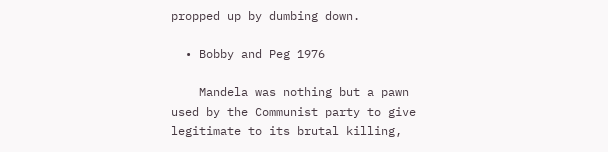propped up by dumbing down.

  • Bobby and Peg 1976

    Mandela was nothing but a pawn used by the Communist party to give legitimate to its brutal killing,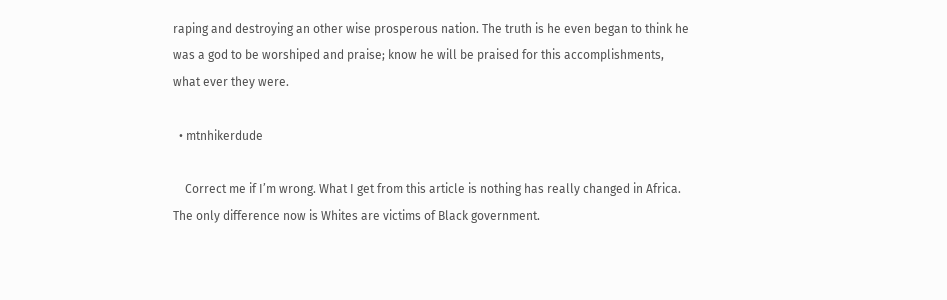raping and destroying an other wise prosperous nation. The truth is he even began to think he was a god to be worshiped and praise; know he will be praised for this accomplishments, what ever they were.

  • mtnhikerdude

    Correct me if I’m wrong. What I get from this article is nothing has really changed in Africa. The only difference now is Whites are victims of Black government.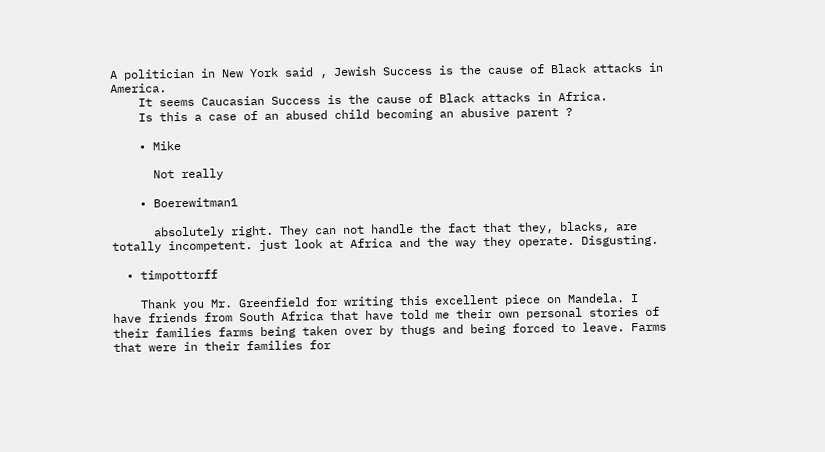A politician in New York said , Jewish Success is the cause of Black attacks in America.
    It seems Caucasian Success is the cause of Black attacks in Africa.
    Is this a case of an abused child becoming an abusive parent ?

    • Mike

      Not really

    • Boerewitman1

      absolutely right. They can not handle the fact that they, blacks, are totally incompetent. just look at Africa and the way they operate. Disgusting.

  • timpottorff

    Thank you Mr. Greenfield for writing this excellent piece on Mandela. I have friends from South Africa that have told me their own personal stories of their families farms being taken over by thugs and being forced to leave. Farms that were in their families for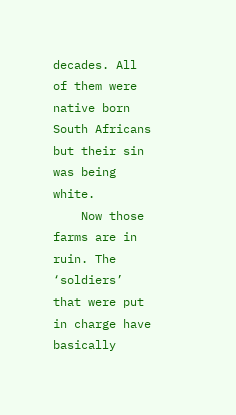decades. All of them were native born South Africans but their sin was being white.
    Now those farms are in ruin. The ‘soldiers’ that were put in charge have basically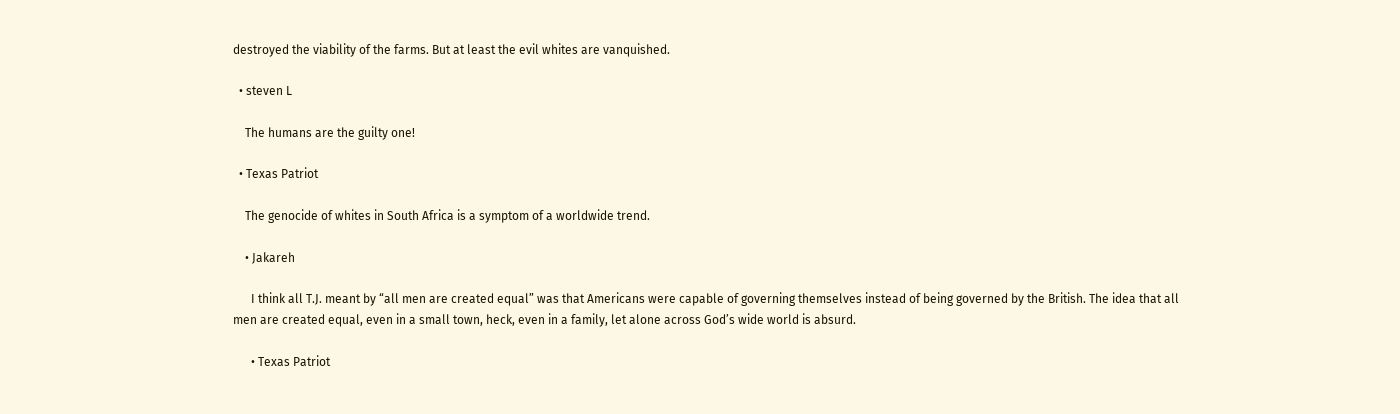destroyed the viability of the farms. But at least the evil whites are vanquished.

  • steven L

    The humans are the guilty one!

  • Texas Patriot

    The genocide of whites in South Africa is a symptom of a worldwide trend.

    • Jakareh

      I think all T.J. meant by “all men are created equal” was that Americans were capable of governing themselves instead of being governed by the British. The idea that all men are created equal, even in a small town, heck, even in a family, let alone across God’s wide world is absurd.

      • Texas Patriot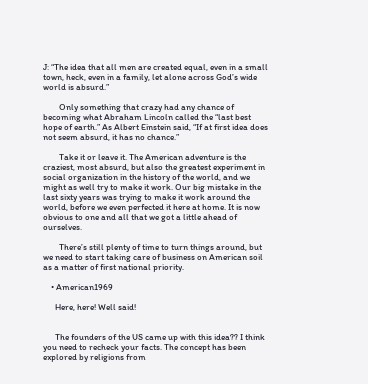J: “The idea that all men are created equal, even in a small town, heck, even in a family, let alone across God’s wide world is absurd.”

        Only something that crazy had any chance of becoming what Abraham Lincoln called the “last best hope of earth.” As Albert Einstein said, “If at first idea does not seem absurd, it has no chance.”

        Take it or leave it. The American adventure is the craziest, most absurd, but also the greatest experiment in social organization in the history of the world, and we might as well try to make it work. Our big mistake in the last sixty years was trying to make it work around the world, before we even perfected it here at home. It is now obvious to one and all that we got a little ahead of ourselves.

        There’s still plenty of time to turn things around, but we need to start taking care of business on American soil as a matter of first national priority.

    • American1969

      Here, here! Well said!


      The founders of the US came up with this idea?? I think you need to recheck your facts. The concept has been explored by religions from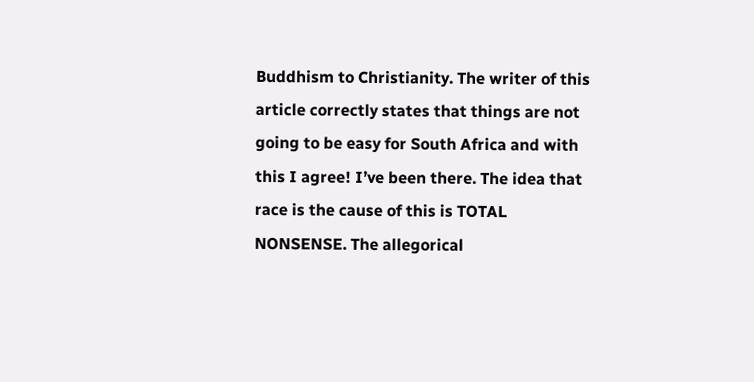Buddhism to Christianity. The writer of this article correctly states that things are not going to be easy for South Africa and with this I agree! I’ve been there. The idea that race is the cause of this is TOTAL NONSENSE. The allegorical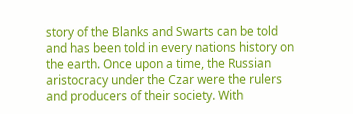story of the Blanks and Swarts can be told and has been told in every nations history on the earth. Once upon a time, the Russian aristocracy under the Czar were the rulers and producers of their society. With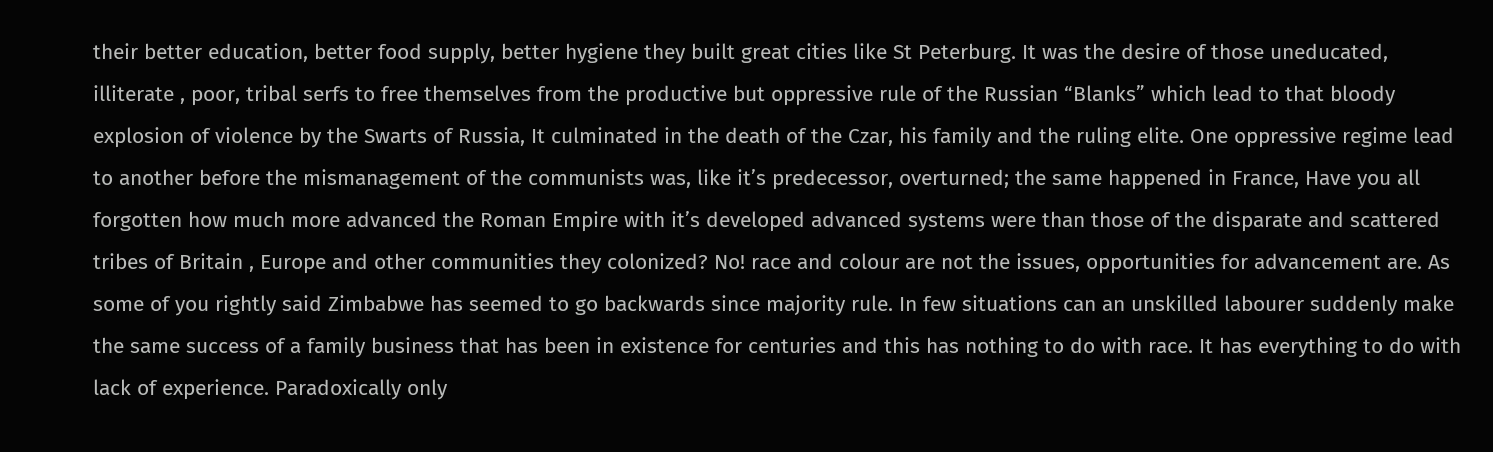their better education, better food supply, better hygiene they built great cities like St Peterburg. It was the desire of those uneducated, illiterate , poor, tribal serfs to free themselves from the productive but oppressive rule of the Russian “Blanks” which lead to that bloody explosion of violence by the Swarts of Russia, It culminated in the death of the Czar, his family and the ruling elite. One oppressive regime lead to another before the mismanagement of the communists was, like it’s predecessor, overturned; the same happened in France, Have you all forgotten how much more advanced the Roman Empire with it’s developed advanced systems were than those of the disparate and scattered tribes of Britain , Europe and other communities they colonized? No! race and colour are not the issues, opportunities for advancement are. As some of you rightly said Zimbabwe has seemed to go backwards since majority rule. In few situations can an unskilled labourer suddenly make the same success of a family business that has been in existence for centuries and this has nothing to do with race. It has everything to do with lack of experience. Paradoxically only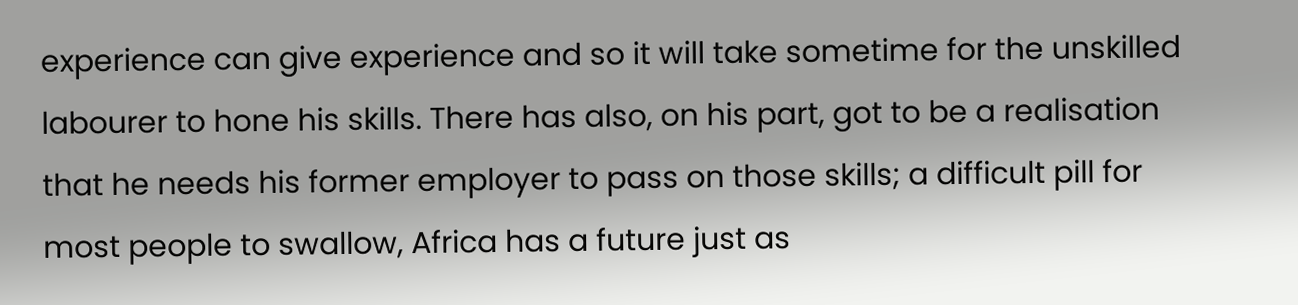experience can give experience and so it will take sometime for the unskilled labourer to hone his skills. There has also, on his part, got to be a realisation that he needs his former employer to pass on those skills; a difficult pill for most people to swallow, Africa has a future just as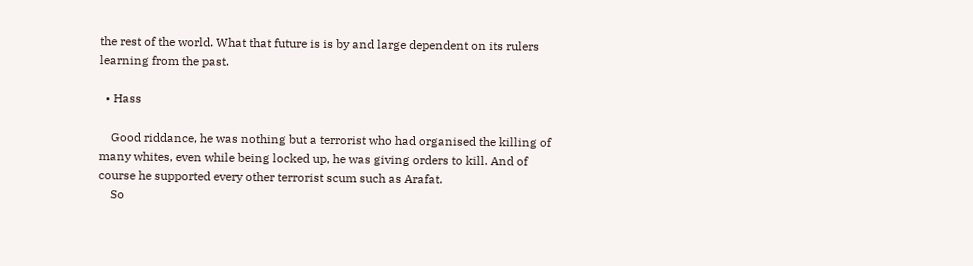the rest of the world. What that future is is by and large dependent on its rulers learning from the past.

  • Hass

    Good riddance, he was nothing but a terrorist who had organised the killing of many whites, even while being locked up, he was giving orders to kill. And of course he supported every other terrorist scum such as Arafat.
    So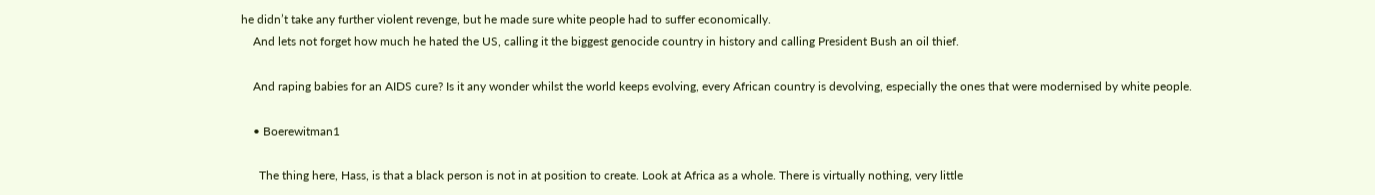he didn’t take any further violent revenge, but he made sure white people had to suffer economically.
    And lets not forget how much he hated the US, calling it the biggest genocide country in history and calling President Bush an oil thief.

    And raping babies for an AIDS cure? Is it any wonder whilst the world keeps evolving, every African country is devolving, especially the ones that were modernised by white people.

    • Boerewitman1

      The thing here, Hass, is that a black person is not in at position to create. Look at Africa as a whole. There is virtually nothing, very little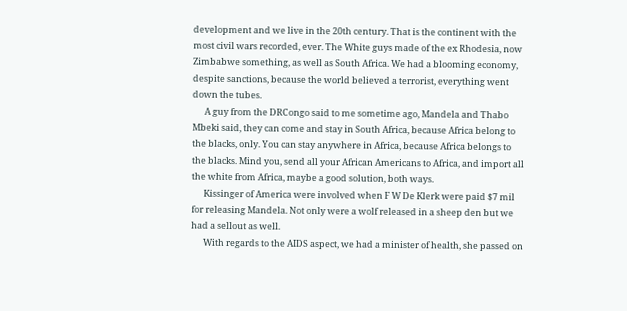development and we live in the 20th century. That is the continent with the most civil wars recorded, ever. The White guys made of the ex Rhodesia, now Zimbabwe something, as well as South Africa. We had a blooming economy, despite sanctions, because the world believed a terrorist, everything went down the tubes.
      A guy from the DRCongo said to me sometime ago, Mandela and Thabo Mbeki said, they can come and stay in South Africa, because Africa belong to the blacks, only. You can stay anywhere in Africa, because Africa belongs to the blacks. Mind you, send all your African Americans to Africa, and import all the white from Africa, maybe a good solution, both ways.
      Kissinger of America were involved when F W De Klerk were paid $7 mil for releasing Mandela. Not only were a wolf released in a sheep den but we had a sellout as well.
      With regards to the AIDS aspect, we had a minister of health, she passed on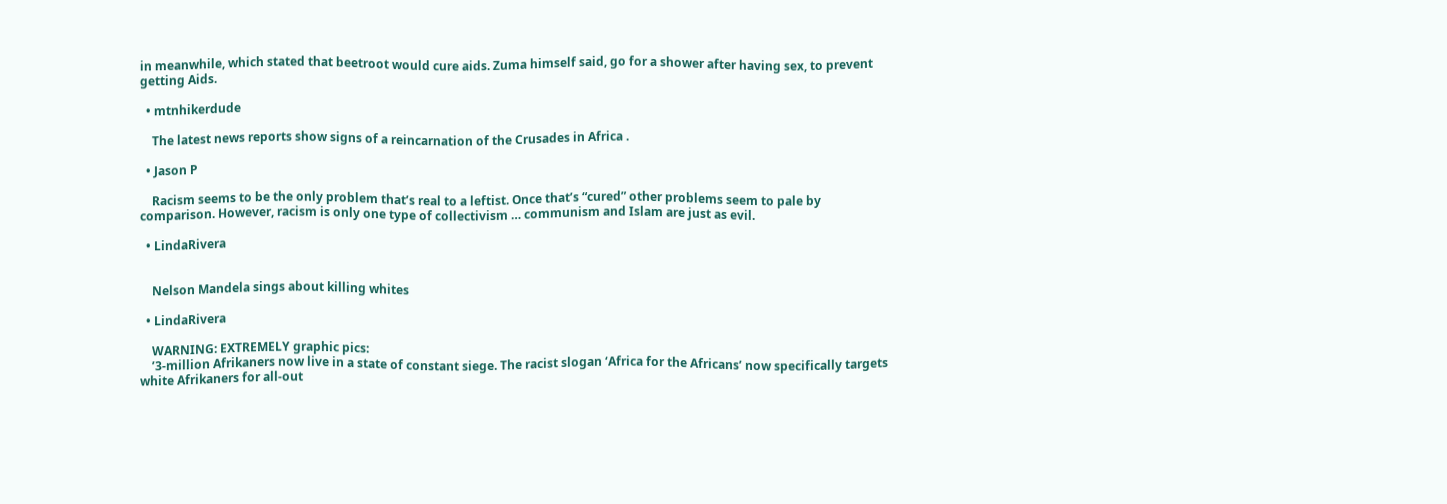in meanwhile, which stated that beetroot would cure aids. Zuma himself said, go for a shower after having sex, to prevent getting Aids.

  • mtnhikerdude

    The latest news reports show signs of a reincarnation of the Crusades in Africa .

  • Jason P

    Racism seems to be the only problem that’s real to a leftist. Once that’s “cured” other problems seem to pale by comparison. However, racism is only one type of collectivism … communism and Islam are just as evil.

  • LindaRivera


    Nelson Mandela sings about killing whites

  • LindaRivera

    WARNING: EXTREMELY graphic pics:
    ’3-million Afrikaners now live in a state of constant siege. The racist slogan ‘Africa for the Africans’ now specifically targets white Afrikaners for all-out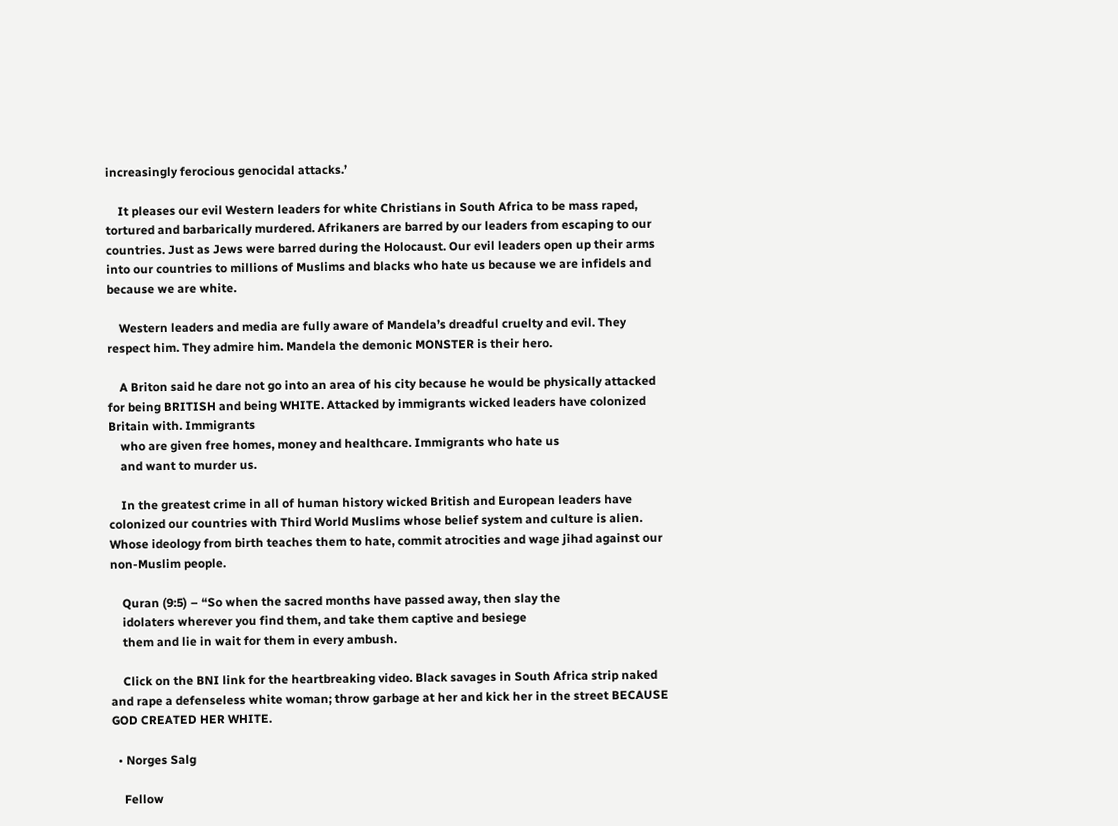increasingly ferocious genocidal attacks.’

    It pleases our evil Western leaders for white Christians in South Africa to be mass raped, tortured and barbarically murdered. Afrikaners are barred by our leaders from escaping to our countries. Just as Jews were barred during the Holocaust. Our evil leaders open up their arms into our countries to millions of Muslims and blacks who hate us because we are infidels and because we are white.

    Western leaders and media are fully aware of Mandela’s dreadful cruelty and evil. They respect him. They admire him. Mandela the demonic MONSTER is their hero.

    A Briton said he dare not go into an area of his city because he would be physically attacked for being BRITISH and being WHITE. Attacked by immigrants wicked leaders have colonized Britain with. Immigrants
    who are given free homes, money and healthcare. Immigrants who hate us
    and want to murder us.

    In the greatest crime in all of human history wicked British and European leaders have colonized our countries with Third World Muslims whose belief system and culture is alien. Whose ideology from birth teaches them to hate, commit atrocities and wage jihad against our non-Muslim people.

    Quran (9:5) – “So when the sacred months have passed away, then slay the
    idolaters wherever you find them, and take them captive and besiege
    them and lie in wait for them in every ambush.

    Click on the BNI link for the heartbreaking video. Black savages in South Africa strip naked and rape a defenseless white woman; throw garbage at her and kick her in the street BECAUSE GOD CREATED HER WHITE.

  • Norges Salg

    Fellow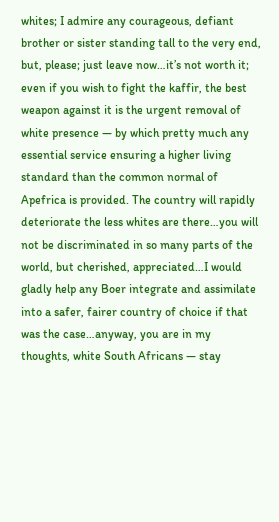whites; I admire any courageous, defiant brother or sister standing tall to the very end, but, please; just leave now…it’s not worth it; even if you wish to fight the kaffir, the best weapon against it is the urgent removal of white presence — by which pretty much any essential service ensuring a higher living standard than the common normal of Apefrica is provided. The country will rapidly deteriorate the less whites are there…you will not be discriminated in so many parts of the world, but cherished, appreciated…I would gladly help any Boer integrate and assimilate into a safer, fairer country of choice if that was the case…anyway, you are in my thoughts, white South Africans — stay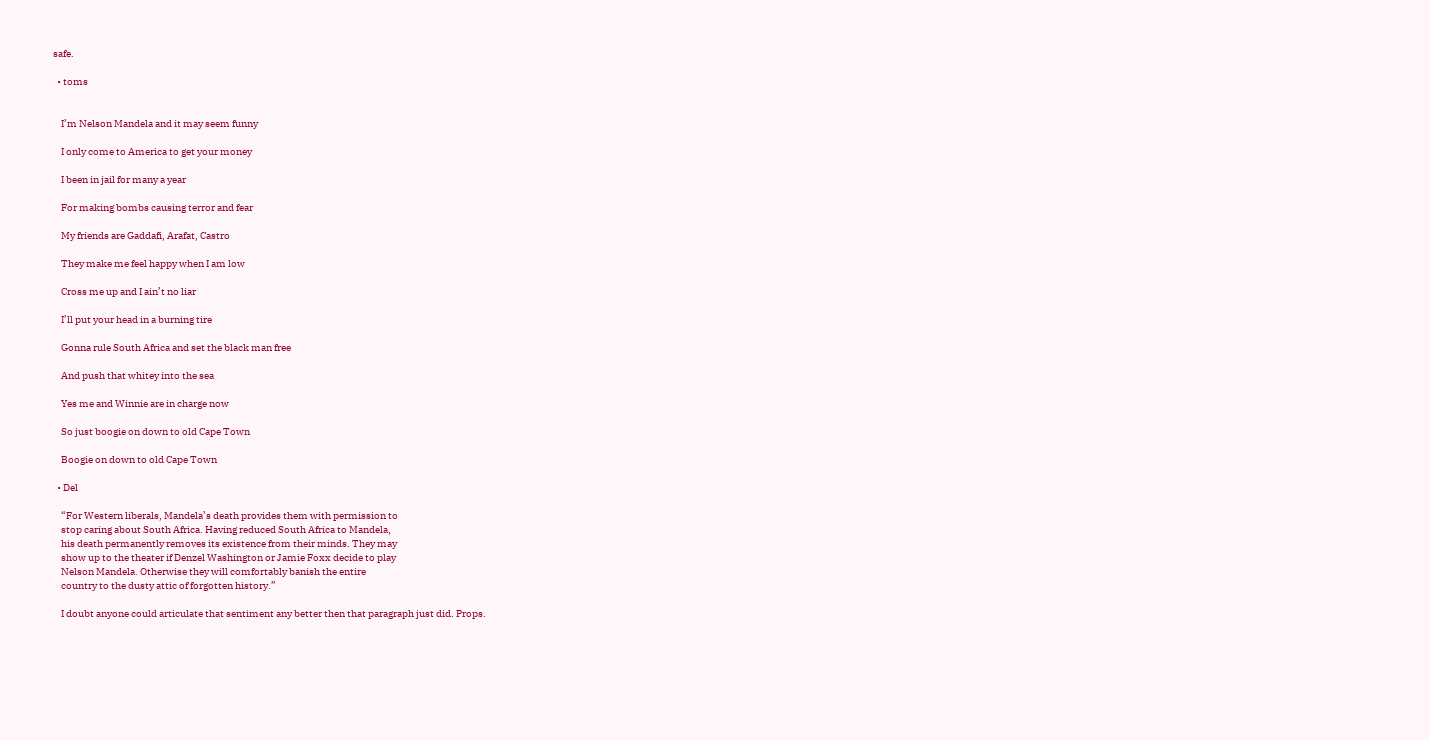safe.

  • toms


    I’m Nelson Mandela and it may seem funny

    I only come to America to get your money

    I been in jail for many a year

    For making bombs causing terror and fear

    My friends are Gaddafi, Arafat, Castro

    They make me feel happy when I am low

    Cross me up and I ain’t no liar

    I’ll put your head in a burning tire

    Gonna rule South Africa and set the black man free

    And push that whitey into the sea

    Yes me and Winnie are in charge now

    So just boogie on down to old Cape Town

    Boogie on down to old Cape Town

  • Del

    “For Western liberals, Mandela’s death provides them with permission to
    stop caring about South Africa. Having reduced South Africa to Mandela,
    his death permanently removes its existence from their minds. They may
    show up to the theater if Denzel Washington or Jamie Foxx decide to play
    Nelson Mandela. Otherwise they will comfortably banish the entire
    country to the dusty attic of forgotten history.”

    I doubt anyone could articulate that sentiment any better then that paragraph just did. Props.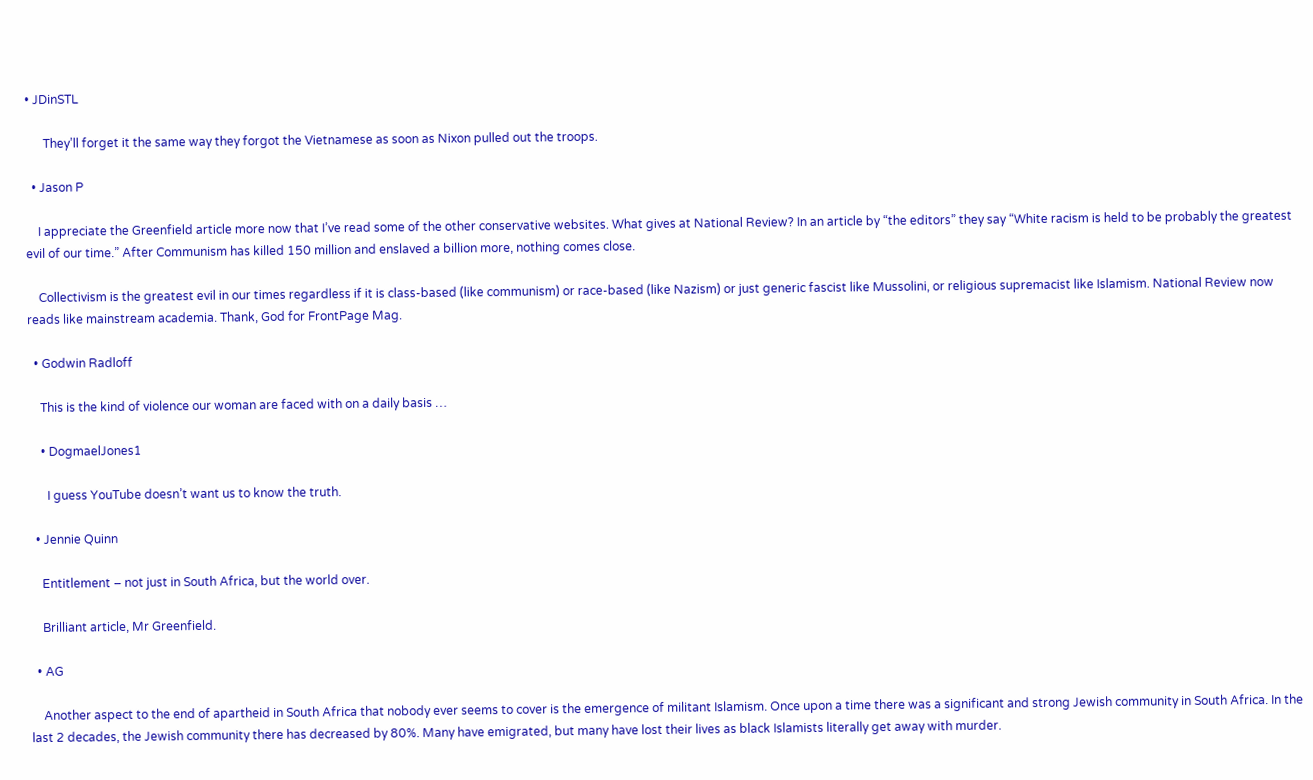• JDinSTL

      They’ll forget it the same way they forgot the Vietnamese as soon as Nixon pulled out the troops.

  • Jason P

    I appreciate the Greenfield article more now that I’ve read some of the other conservative websites. What gives at National Review? In an article by “the editors” they say “White racism is held to be probably the greatest evil of our time.” After Communism has killed 150 million and enslaved a billion more, nothing comes close.

    Collectivism is the greatest evil in our times regardless if it is class-based (like communism) or race-based (like Nazism) or just generic fascist like Mussolini, or religious supremacist like Islamism. National Review now reads like mainstream academia. Thank, God for FrontPage Mag.

  • Godwin Radloff

    This is the kind of violence our woman are faced with on a daily basis …

    • DogmaelJones1

      I guess YouTube doesn’t want us to know the truth.

  • Jennie Quinn

    Entitlement – not just in South Africa, but the world over.

    Brilliant article, Mr Greenfield.

  • AG

    Another aspect to the end of apartheid in South Africa that nobody ever seems to cover is the emergence of militant Islamism. Once upon a time there was a significant and strong Jewish community in South Africa. In the last 2 decades, the Jewish community there has decreased by 80%. Many have emigrated, but many have lost their lives as black Islamists literally get away with murder.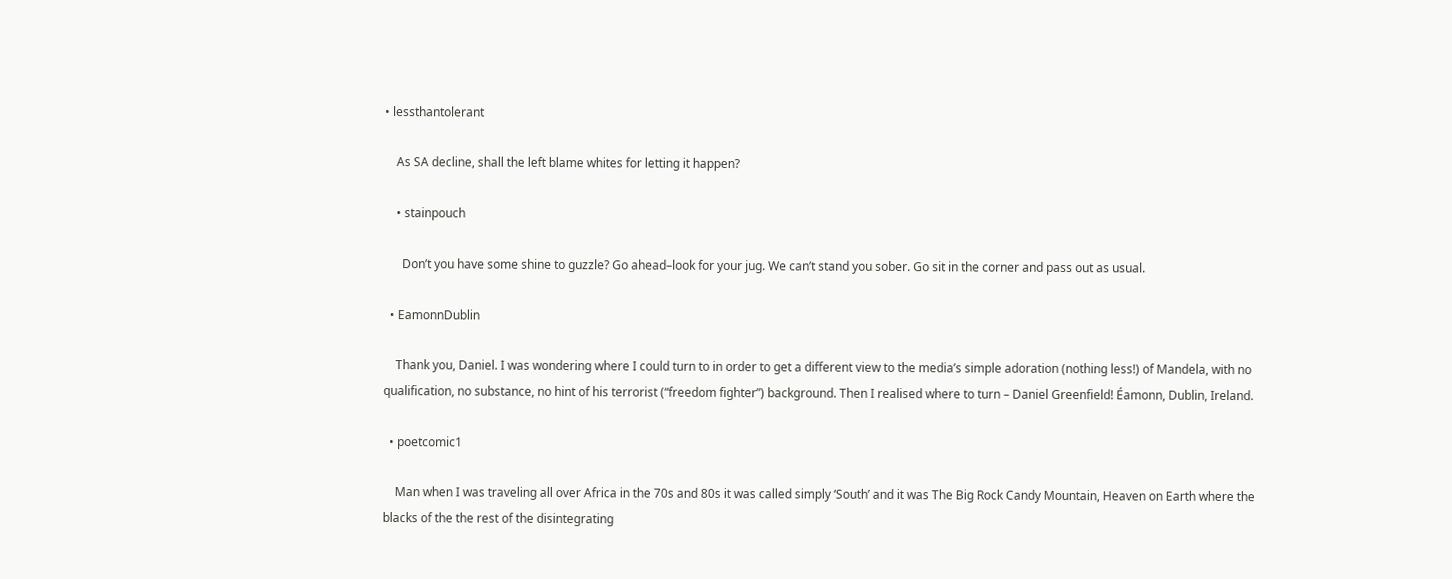• lessthantolerant

    As SA decline, shall the left blame whites for letting it happen?

    • stainpouch

      Don’t you have some shine to guzzle? Go ahead–look for your jug. We can’t stand you sober. Go sit in the corner and pass out as usual.

  • EamonnDublin

    Thank you, Daniel. I was wondering where I could turn to in order to get a different view to the media’s simple adoration (nothing less!) of Mandela, with no qualification, no substance, no hint of his terrorist (“freedom fighter”) background. Then I realised where to turn – Daniel Greenfield! Éamonn, Dublin, Ireland.

  • poetcomic1

    Man when I was traveling all over Africa in the 70s and 80s it was called simply ‘South’ and it was The Big Rock Candy Mountain, Heaven on Earth where the blacks of the the rest of the disintegrating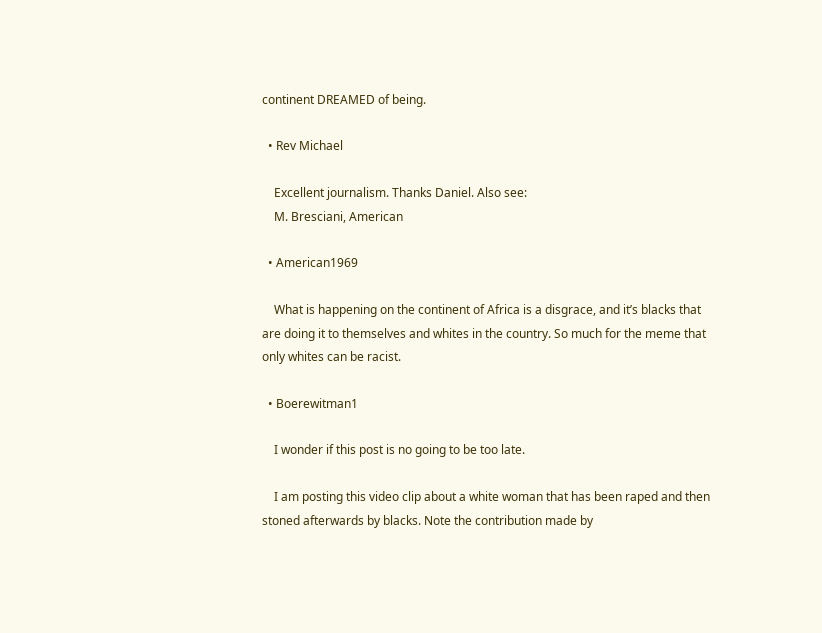continent DREAMED of being.

  • Rev Michael

    Excellent journalism. Thanks Daniel. Also see:
    M. Bresciani, American

  • American1969

    What is happening on the continent of Africa is a disgrace, and it’s blacks that are doing it to themselves and whites in the country. So much for the meme that only whites can be racist.

  • Boerewitman1

    I wonder if this post is no going to be too late.

    I am posting this video clip about a white woman that has been raped and then stoned afterwards by blacks. Note the contribution made by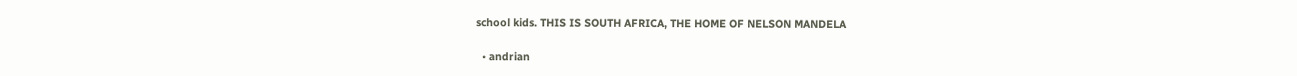school kids. THIS IS SOUTH AFRICA, THE HOME OF NELSON MANDELA

  • andrian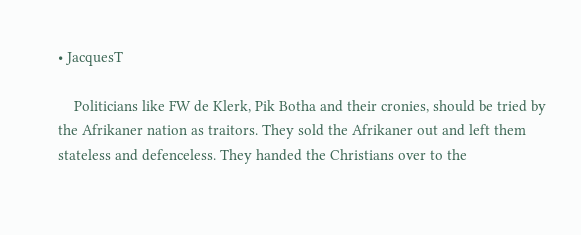• JacquesT

    Politicians like FW de Klerk, Pik Botha and their cronies, should be tried by the Afrikaner nation as traitors. They sold the Afrikaner out and left them stateless and defenceless. They handed the Christians over to the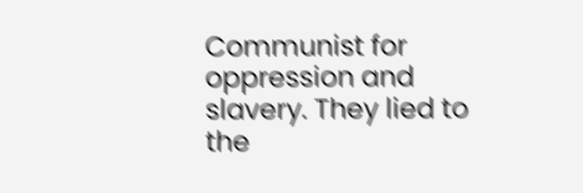Communist for oppression and slavery. They lied to the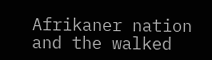Afrikaner nation and the walked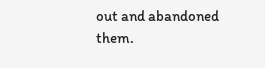out and abandoned them.